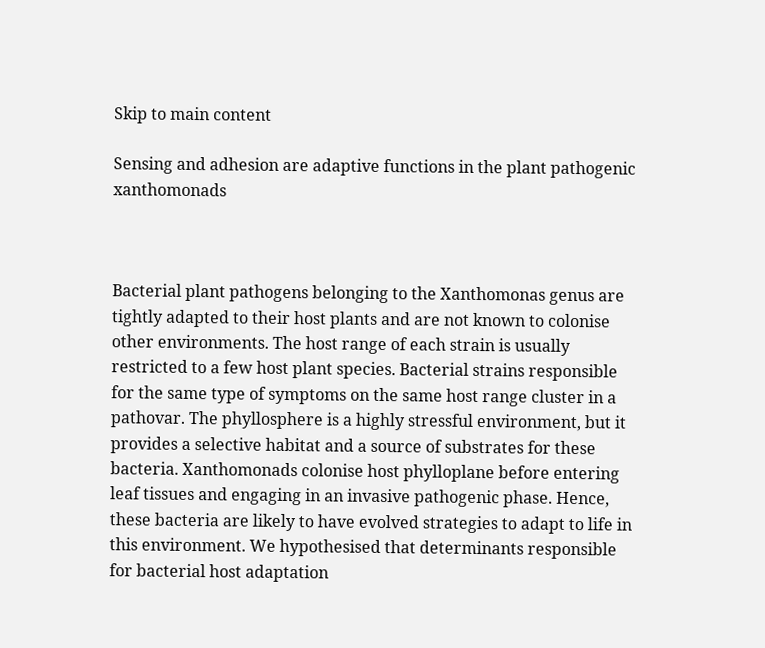Skip to main content

Sensing and adhesion are adaptive functions in the plant pathogenic xanthomonads



Bacterial plant pathogens belonging to the Xanthomonas genus are tightly adapted to their host plants and are not known to colonise other environments. The host range of each strain is usually restricted to a few host plant species. Bacterial strains responsible for the same type of symptoms on the same host range cluster in a pathovar. The phyllosphere is a highly stressful environment, but it provides a selective habitat and a source of substrates for these bacteria. Xanthomonads colonise host phylloplane before entering leaf tissues and engaging in an invasive pathogenic phase. Hence, these bacteria are likely to have evolved strategies to adapt to life in this environment. We hypothesised that determinants responsible for bacterial host adaptation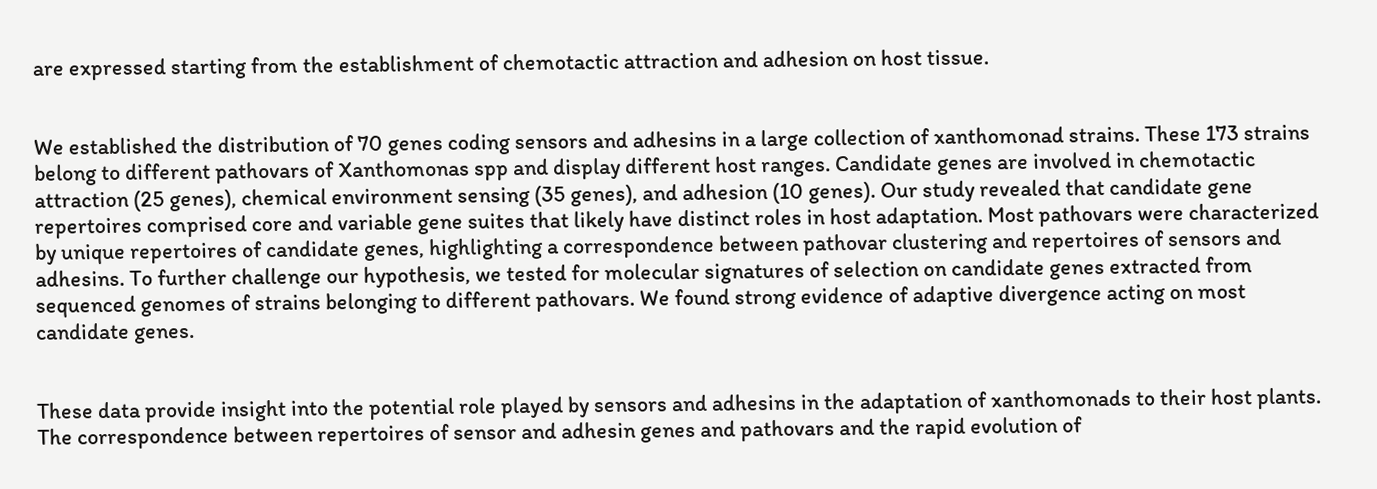are expressed starting from the establishment of chemotactic attraction and adhesion on host tissue.


We established the distribution of 70 genes coding sensors and adhesins in a large collection of xanthomonad strains. These 173 strains belong to different pathovars of Xanthomonas spp and display different host ranges. Candidate genes are involved in chemotactic attraction (25 genes), chemical environment sensing (35 genes), and adhesion (10 genes). Our study revealed that candidate gene repertoires comprised core and variable gene suites that likely have distinct roles in host adaptation. Most pathovars were characterized by unique repertoires of candidate genes, highlighting a correspondence between pathovar clustering and repertoires of sensors and adhesins. To further challenge our hypothesis, we tested for molecular signatures of selection on candidate genes extracted from sequenced genomes of strains belonging to different pathovars. We found strong evidence of adaptive divergence acting on most candidate genes.


These data provide insight into the potential role played by sensors and adhesins in the adaptation of xanthomonads to their host plants. The correspondence between repertoires of sensor and adhesin genes and pathovars and the rapid evolution of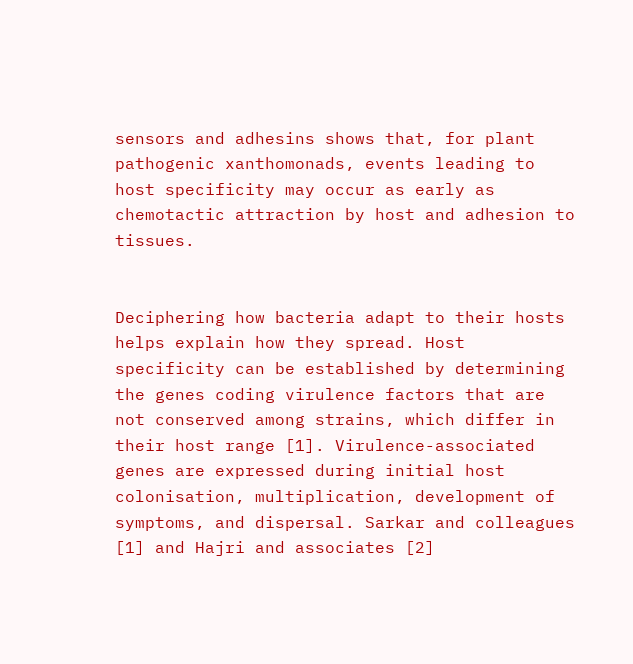sensors and adhesins shows that, for plant pathogenic xanthomonads, events leading to host specificity may occur as early as chemotactic attraction by host and adhesion to tissues.


Deciphering how bacteria adapt to their hosts helps explain how they spread. Host specificity can be established by determining the genes coding virulence factors that are not conserved among strains, which differ in their host range [1]. Virulence-associated genes are expressed during initial host colonisation, multiplication, development of symptoms, and dispersal. Sarkar and colleagues [1] and Hajri and associates [2]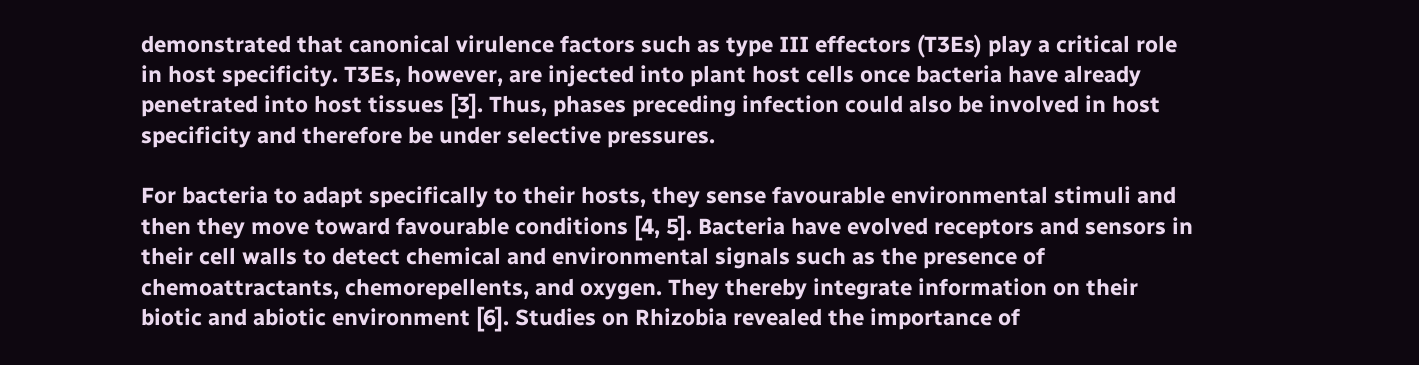demonstrated that canonical virulence factors such as type III effectors (T3Es) play a critical role in host specificity. T3Es, however, are injected into plant host cells once bacteria have already penetrated into host tissues [3]. Thus, phases preceding infection could also be involved in host specificity and therefore be under selective pressures.

For bacteria to adapt specifically to their hosts, they sense favourable environmental stimuli and then they move toward favourable conditions [4, 5]. Bacteria have evolved receptors and sensors in their cell walls to detect chemical and environmental signals such as the presence of chemoattractants, chemorepellents, and oxygen. They thereby integrate information on their biotic and abiotic environment [6]. Studies on Rhizobia revealed the importance of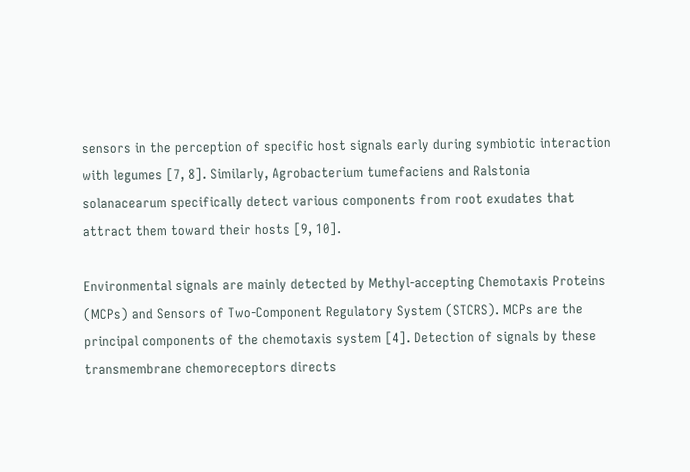sensors in the perception of specific host signals early during symbiotic interaction with legumes [7, 8]. Similarly, Agrobacterium tumefaciens and Ralstonia solanacearum specifically detect various components from root exudates that attract them toward their hosts [9, 10].

Environmental signals are mainly detected by Methyl-accepting Chemotaxis Proteins (MCPs) and Sensors of Two-Component Regulatory System (STCRS). MCPs are the principal components of the chemotaxis system [4]. Detection of signals by these transmembrane chemoreceptors directs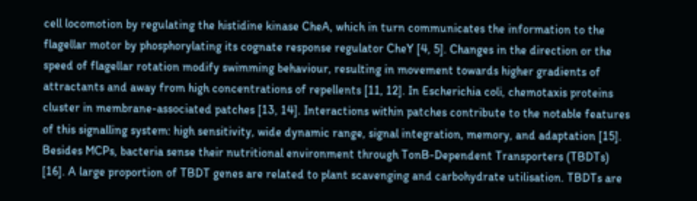cell locomotion by regulating the histidine kinase CheA, which in turn communicates the information to the flagellar motor by phosphorylating its cognate response regulator CheY [4, 5]. Changes in the direction or the speed of flagellar rotation modify swimming behaviour, resulting in movement towards higher gradients of attractants and away from high concentrations of repellents [11, 12]. In Escherichia coli, chemotaxis proteins cluster in membrane-associated patches [13, 14]. Interactions within patches contribute to the notable features of this signalling system: high sensitivity, wide dynamic range, signal integration, memory, and adaptation [15]. Besides MCPs, bacteria sense their nutritional environment through TonB-Dependent Transporters (TBDTs) [16]. A large proportion of TBDT genes are related to plant scavenging and carbohydrate utilisation. TBDTs are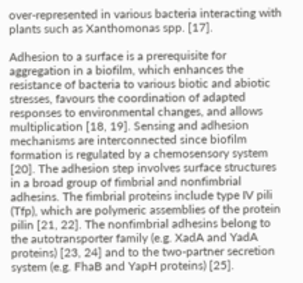over-represented in various bacteria interacting with plants such as Xanthomonas spp. [17].

Adhesion to a surface is a prerequisite for aggregation in a biofilm, which enhances the resistance of bacteria to various biotic and abiotic stresses, favours the coordination of adapted responses to environmental changes, and allows multiplication [18, 19]. Sensing and adhesion mechanisms are interconnected since biofilm formation is regulated by a chemosensory system [20]. The adhesion step involves surface structures in a broad group of fimbrial and nonfimbrial adhesins. The fimbrial proteins include type IV pili (Tfp), which are polymeric assemblies of the protein pilin [21, 22]. The nonfimbrial adhesins belong to the autotransporter family (e.g. XadA and YadA proteins) [23, 24] and to the two-partner secretion system (e.g. FhaB and YapH proteins) [25].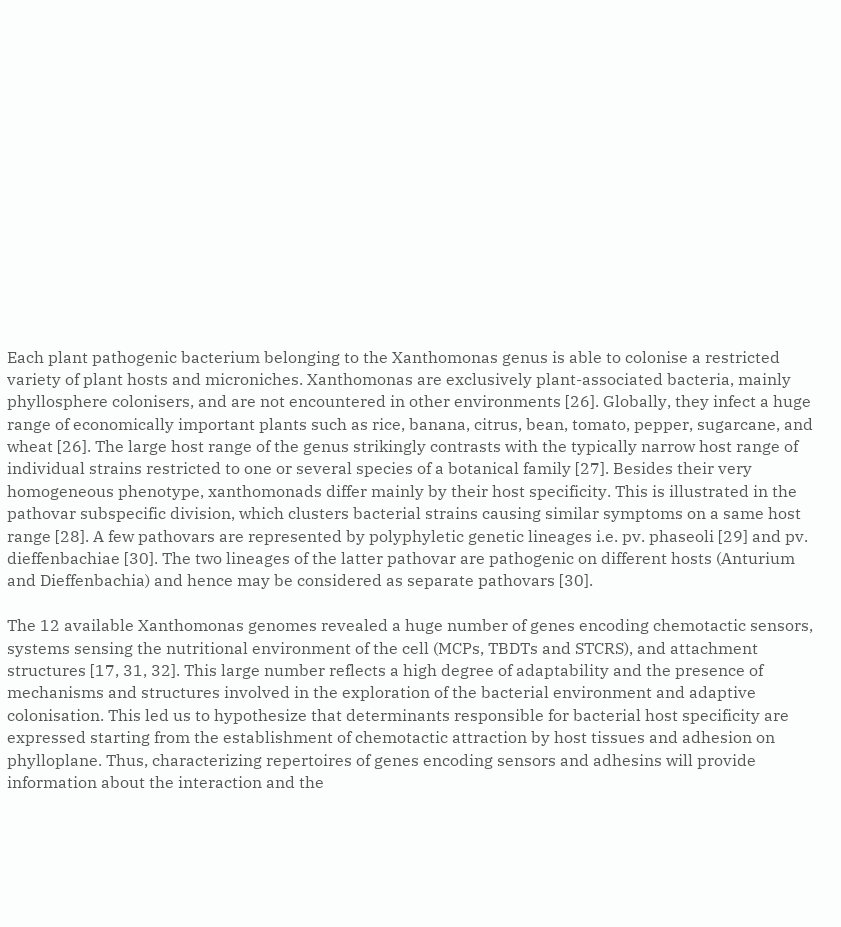Each plant pathogenic bacterium belonging to the Xanthomonas genus is able to colonise a restricted variety of plant hosts and microniches. Xanthomonas are exclusively plant-associated bacteria, mainly phyllosphere colonisers, and are not encountered in other environments [26]. Globally, they infect a huge range of economically important plants such as rice, banana, citrus, bean, tomato, pepper, sugarcane, and wheat [26]. The large host range of the genus strikingly contrasts with the typically narrow host range of individual strains restricted to one or several species of a botanical family [27]. Besides their very homogeneous phenotype, xanthomonads differ mainly by their host specificity. This is illustrated in the pathovar subspecific division, which clusters bacterial strains causing similar symptoms on a same host range [28]. A few pathovars are represented by polyphyletic genetic lineages i.e. pv. phaseoli [29] and pv. dieffenbachiae [30]. The two lineages of the latter pathovar are pathogenic on different hosts (Anturium and Dieffenbachia) and hence may be considered as separate pathovars [30].

The 12 available Xanthomonas genomes revealed a huge number of genes encoding chemotactic sensors, systems sensing the nutritional environment of the cell (MCPs, TBDTs and STCRS), and attachment structures [17, 31, 32]. This large number reflects a high degree of adaptability and the presence of mechanisms and structures involved in the exploration of the bacterial environment and adaptive colonisation. This led us to hypothesize that determinants responsible for bacterial host specificity are expressed starting from the establishment of chemotactic attraction by host tissues and adhesion on phylloplane. Thus, characterizing repertoires of genes encoding sensors and adhesins will provide information about the interaction and the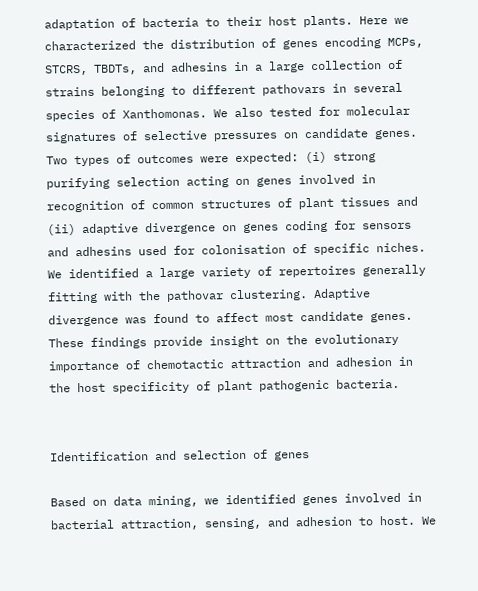adaptation of bacteria to their host plants. Here we characterized the distribution of genes encoding MCPs, STCRS, TBDTs, and adhesins in a large collection of strains belonging to different pathovars in several species of Xanthomonas. We also tested for molecular signatures of selective pressures on candidate genes. Two types of outcomes were expected: (i) strong purifying selection acting on genes involved in recognition of common structures of plant tissues and (ii) adaptive divergence on genes coding for sensors and adhesins used for colonisation of specific niches. We identified a large variety of repertoires generally fitting with the pathovar clustering. Adaptive divergence was found to affect most candidate genes. These findings provide insight on the evolutionary importance of chemotactic attraction and adhesion in the host specificity of plant pathogenic bacteria.


Identification and selection of genes

Based on data mining, we identified genes involved in bacterial attraction, sensing, and adhesion to host. We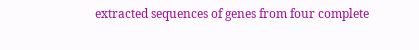extracted sequences of genes from four complete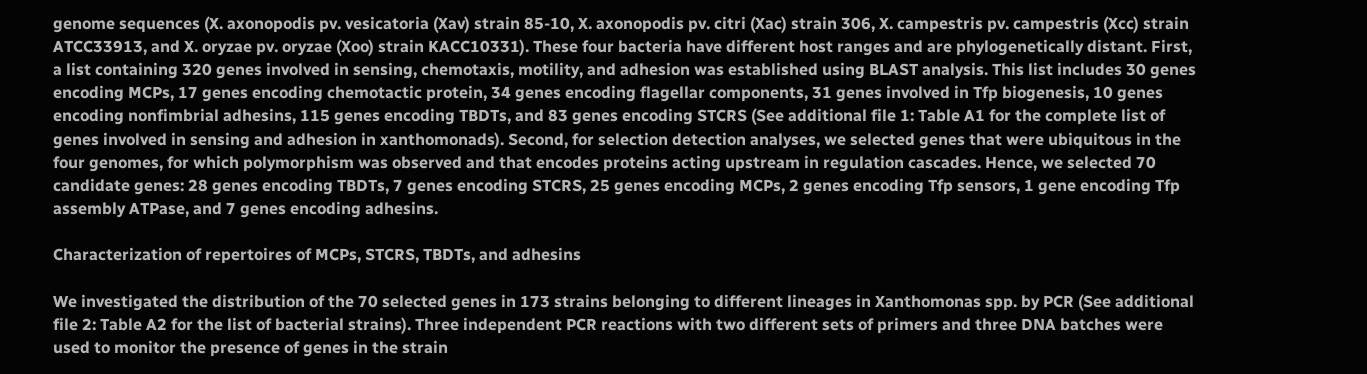genome sequences (X. axonopodis pv. vesicatoria (Xav) strain 85-10, X. axonopodis pv. citri (Xac) strain 306, X. campestris pv. campestris (Xcc) strain ATCC33913, and X. oryzae pv. oryzae (Xoo) strain KACC10331). These four bacteria have different host ranges and are phylogenetically distant. First, a list containing 320 genes involved in sensing, chemotaxis, motility, and adhesion was established using BLAST analysis. This list includes 30 genes encoding MCPs, 17 genes encoding chemotactic protein, 34 genes encoding flagellar components, 31 genes involved in Tfp biogenesis, 10 genes encoding nonfimbrial adhesins, 115 genes encoding TBDTs, and 83 genes encoding STCRS (See additional file 1: Table A1 for the complete list of genes involved in sensing and adhesion in xanthomonads). Second, for selection detection analyses, we selected genes that were ubiquitous in the four genomes, for which polymorphism was observed and that encodes proteins acting upstream in regulation cascades. Hence, we selected 70 candidate genes: 28 genes encoding TBDTs, 7 genes encoding STCRS, 25 genes encoding MCPs, 2 genes encoding Tfp sensors, 1 gene encoding Tfp assembly ATPase, and 7 genes encoding adhesins.

Characterization of repertoires of MCPs, STCRS, TBDTs, and adhesins

We investigated the distribution of the 70 selected genes in 173 strains belonging to different lineages in Xanthomonas spp. by PCR (See additional file 2: Table A2 for the list of bacterial strains). Three independent PCR reactions with two different sets of primers and three DNA batches were used to monitor the presence of genes in the strain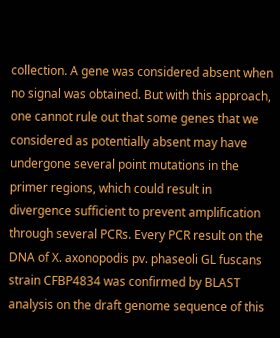collection. A gene was considered absent when no signal was obtained. But with this approach, one cannot rule out that some genes that we considered as potentially absent may have undergone several point mutations in the primer regions, which could result in divergence sufficient to prevent amplification through several PCRs. Every PCR result on the DNA of X. axonopodis pv. phaseoli GL fuscans strain CFBP4834 was confirmed by BLAST analysis on the draft genome sequence of this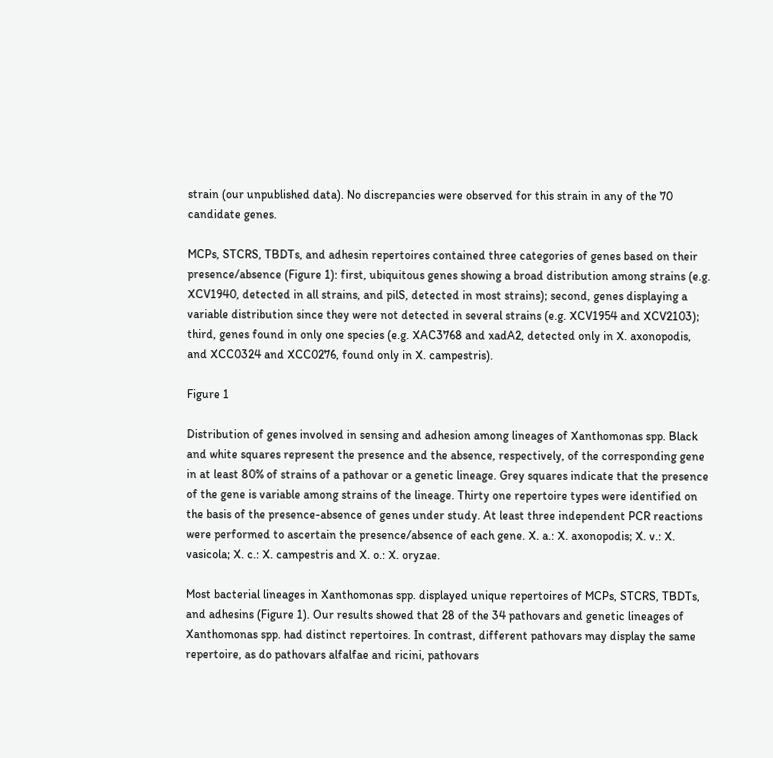strain (our unpublished data). No discrepancies were observed for this strain in any of the 70 candidate genes.

MCPs, STCRS, TBDTs, and adhesin repertoires contained three categories of genes based on their presence/absence (Figure 1): first, ubiquitous genes showing a broad distribution among strains (e.g. XCV1940, detected in all strains, and pilS, detected in most strains); second, genes displaying a variable distribution since they were not detected in several strains (e.g. XCV1954 and XCV2103); third, genes found in only one species (e.g. XAC3768 and xadA2, detected only in X. axonopodis, and XCC0324 and XCC0276, found only in X. campestris).

Figure 1

Distribution of genes involved in sensing and adhesion among lineages of Xanthomonas spp. Black and white squares represent the presence and the absence, respectively, of the corresponding gene in at least 80% of strains of a pathovar or a genetic lineage. Grey squares indicate that the presence of the gene is variable among strains of the lineage. Thirty one repertoire types were identified on the basis of the presence-absence of genes under study. At least three independent PCR reactions were performed to ascertain the presence/absence of each gene. X. a.: X. axonopodis; X. v.: X. vasicola; X. c.: X. campestris and X. o.: X. oryzae.

Most bacterial lineages in Xanthomonas spp. displayed unique repertoires of MCPs, STCRS, TBDTs, and adhesins (Figure 1). Our results showed that 28 of the 34 pathovars and genetic lineages of Xanthomonas spp. had distinct repertoires. In contrast, different pathovars may display the same repertoire, as do pathovars alfalfae and ricini, pathovars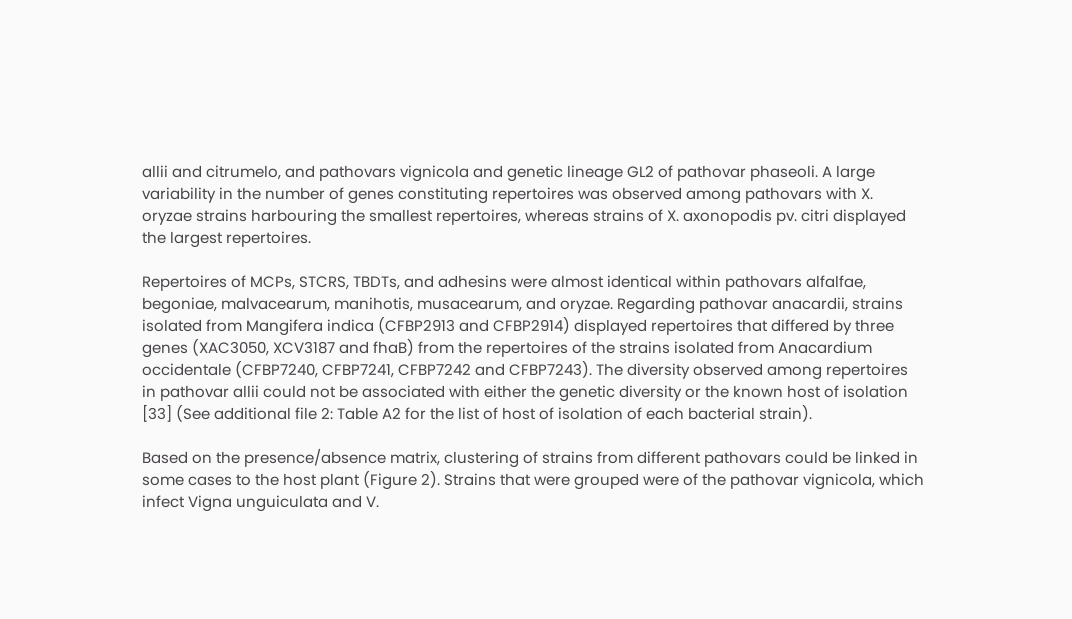allii and citrumelo, and pathovars vignicola and genetic lineage GL2 of pathovar phaseoli. A large variability in the number of genes constituting repertoires was observed among pathovars with X. oryzae strains harbouring the smallest repertoires, whereas strains of X. axonopodis pv. citri displayed the largest repertoires.

Repertoires of MCPs, STCRS, TBDTs, and adhesins were almost identical within pathovars alfalfae, begoniae, malvacearum, manihotis, musacearum, and oryzae. Regarding pathovar anacardii, strains isolated from Mangifera indica (CFBP2913 and CFBP2914) displayed repertoires that differed by three genes (XAC3050, XCV3187 and fhaB) from the repertoires of the strains isolated from Anacardium occidentale (CFBP7240, CFBP7241, CFBP7242 and CFBP7243). The diversity observed among repertoires in pathovar allii could not be associated with either the genetic diversity or the known host of isolation [33] (See additional file 2: Table A2 for the list of host of isolation of each bacterial strain).

Based on the presence/absence matrix, clustering of strains from different pathovars could be linked in some cases to the host plant (Figure 2). Strains that were grouped were of the pathovar vignicola, which infect Vigna unguiculata and V.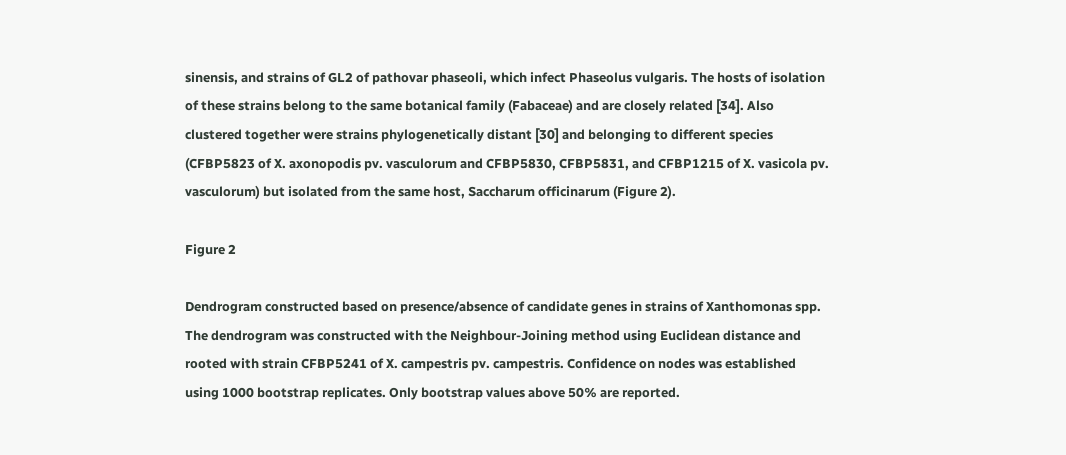sinensis, and strains of GL2 of pathovar phaseoli, which infect Phaseolus vulgaris. The hosts of isolation of these strains belong to the same botanical family (Fabaceae) and are closely related [34]. Also clustered together were strains phylogenetically distant [30] and belonging to different species (CFBP5823 of X. axonopodis pv. vasculorum and CFBP5830, CFBP5831, and CFBP1215 of X. vasicola pv. vasculorum) but isolated from the same host, Saccharum officinarum (Figure 2).

Figure 2

Dendrogram constructed based on presence/absence of candidate genes in strains of Xanthomonas spp. The dendrogram was constructed with the Neighbour-Joining method using Euclidean distance and rooted with strain CFBP5241 of X. campestris pv. campestris. Confidence on nodes was established using 1000 bootstrap replicates. Only bootstrap values above 50% are reported.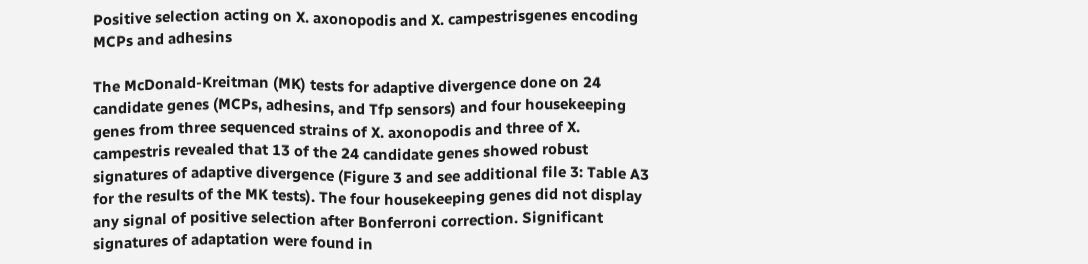Positive selection acting on X. axonopodis and X. campestrisgenes encoding MCPs and adhesins

The McDonald-Kreitman (MK) tests for adaptive divergence done on 24 candidate genes (MCPs, adhesins, and Tfp sensors) and four housekeeping genes from three sequenced strains of X. axonopodis and three of X. campestris revealed that 13 of the 24 candidate genes showed robust signatures of adaptive divergence (Figure 3 and see additional file 3: Table A3 for the results of the MK tests). The four housekeeping genes did not display any signal of positive selection after Bonferroni correction. Significant signatures of adaptation were found in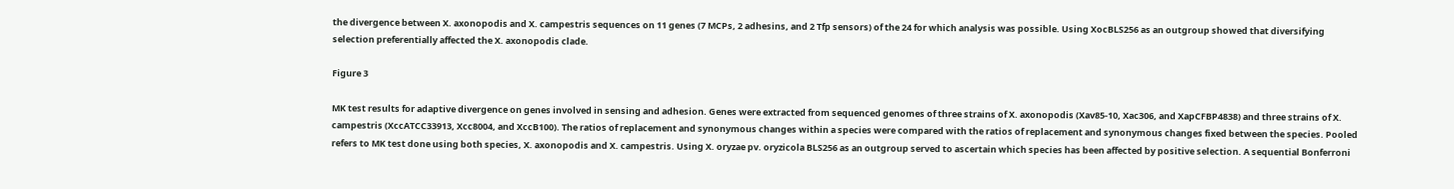the divergence between X. axonopodis and X. campestris sequences on 11 genes (7 MCPs, 2 adhesins, and 2 Tfp sensors) of the 24 for which analysis was possible. Using XocBLS256 as an outgroup showed that diversifying selection preferentially affected the X. axonopodis clade.

Figure 3

MK test results for adaptive divergence on genes involved in sensing and adhesion. Genes were extracted from sequenced genomes of three strains of X. axonopodis (Xav85-10, Xac306, and XapCFBP4838) and three strains of X. campestris (XccATCC33913, Xcc8004, and XccB100). The ratios of replacement and synonymous changes within a species were compared with the ratios of replacement and synonymous changes fixed between the species. Pooled refers to MK test done using both species, X. axonopodis and X. campestris. Using X. oryzae pv. oryzicola BLS256 as an outgroup served to ascertain which species has been affected by positive selection. A sequential Bonferroni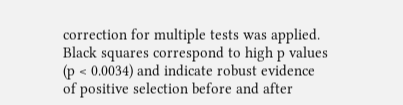correction for multiple tests was applied. Black squares correspond to high p values (p < 0.0034) and indicate robust evidence of positive selection before and after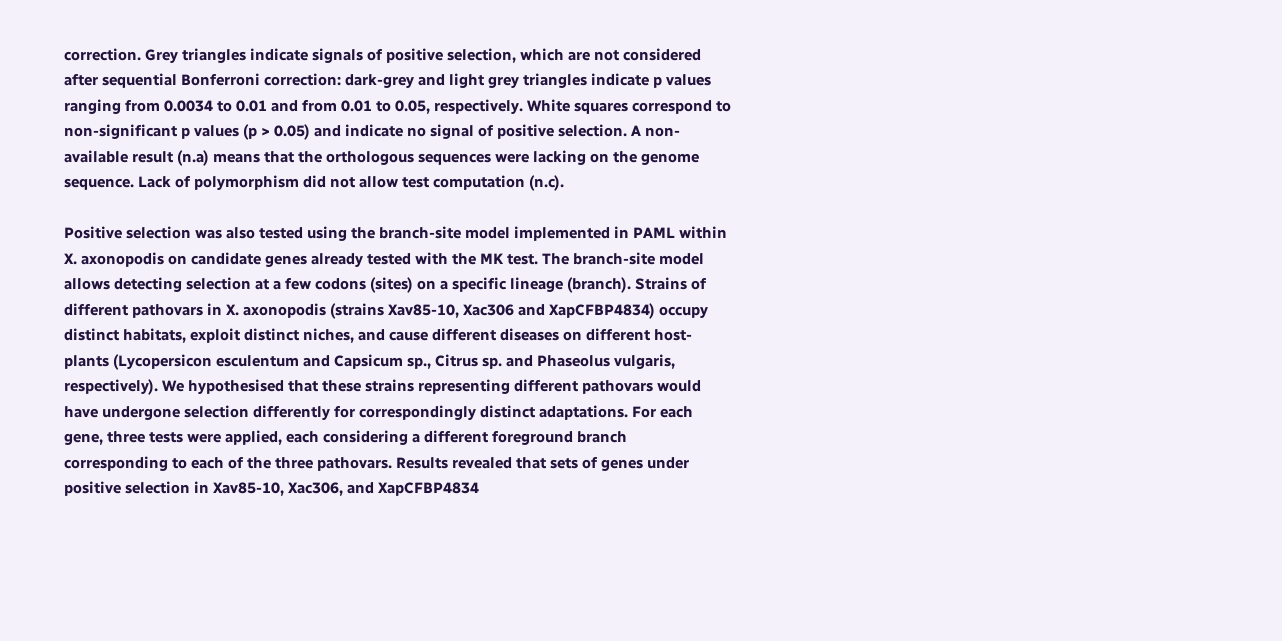correction. Grey triangles indicate signals of positive selection, which are not considered after sequential Bonferroni correction: dark-grey and light grey triangles indicate p values ranging from 0.0034 to 0.01 and from 0.01 to 0.05, respectively. White squares correspond to non-significant p values (p > 0.05) and indicate no signal of positive selection. A non-available result (n.a) means that the orthologous sequences were lacking on the genome sequence. Lack of polymorphism did not allow test computation (n.c).

Positive selection was also tested using the branch-site model implemented in PAML within X. axonopodis on candidate genes already tested with the MK test. The branch-site model allows detecting selection at a few codons (sites) on a specific lineage (branch). Strains of different pathovars in X. axonopodis (strains Xav85-10, Xac306 and XapCFBP4834) occupy distinct habitats, exploit distinct niches, and cause different diseases on different host-plants (Lycopersicon esculentum and Capsicum sp., Citrus sp. and Phaseolus vulgaris, respectively). We hypothesised that these strains representing different pathovars would have undergone selection differently for correspondingly distinct adaptations. For each gene, three tests were applied, each considering a different foreground branch corresponding to each of the three pathovars. Results revealed that sets of genes under positive selection in Xav85-10, Xac306, and XapCFBP4834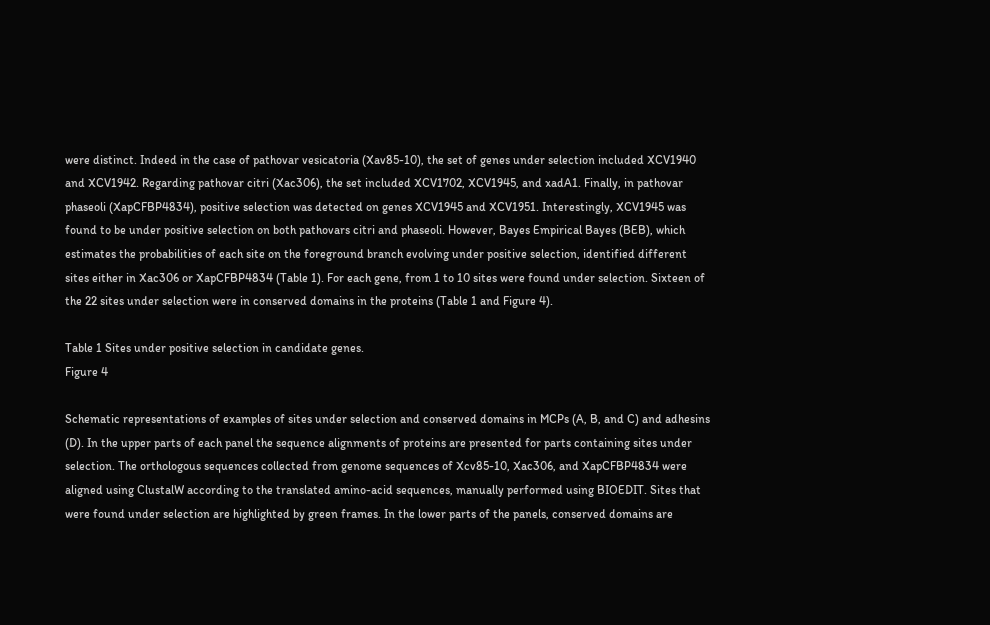were distinct. Indeed in the case of pathovar vesicatoria (Xav85-10), the set of genes under selection included XCV1940 and XCV1942. Regarding pathovar citri (Xac306), the set included XCV1702, XCV1945, and xadA1. Finally, in pathovar phaseoli (XapCFBP4834), positive selection was detected on genes XCV1945 and XCV1951. Interestingly, XCV1945 was found to be under positive selection on both pathovars citri and phaseoli. However, Bayes Empirical Bayes (BEB), which estimates the probabilities of each site on the foreground branch evolving under positive selection, identified different sites either in Xac306 or XapCFBP4834 (Table 1). For each gene, from 1 to 10 sites were found under selection. Sixteen of the 22 sites under selection were in conserved domains in the proteins (Table 1 and Figure 4).

Table 1 Sites under positive selection in candidate genes.
Figure 4

Schematic representations of examples of sites under selection and conserved domains in MCPs (A, B, and C) and adhesins (D). In the upper parts of each panel the sequence alignments of proteins are presented for parts containing sites under selection. The orthologous sequences collected from genome sequences of Xcv85-10, Xac306, and XapCFBP4834 were aligned using ClustalW according to the translated amino-acid sequences, manually performed using BIOEDIT. Sites that were found under selection are highlighted by green frames. In the lower parts of the panels, conserved domains are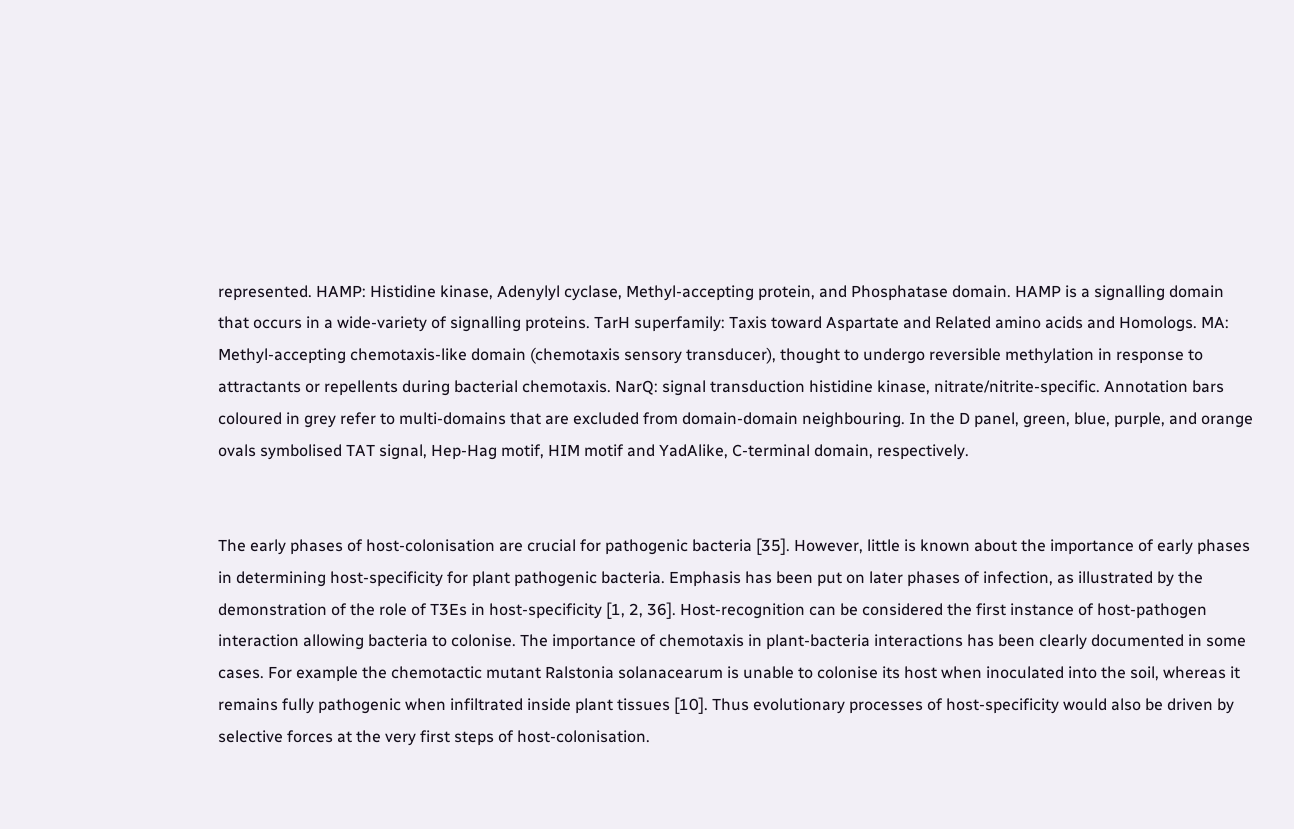represented. HAMP: Histidine kinase, Adenylyl cyclase, Methyl-accepting protein, and Phosphatase domain. HAMP is a signalling domain that occurs in a wide-variety of signalling proteins. TarH superfamily: Taxis toward Aspartate and Related amino acids and Homologs. MA: Methyl-accepting chemotaxis-like domain (chemotaxis sensory transducer), thought to undergo reversible methylation in response to attractants or repellents during bacterial chemotaxis. NarQ: signal transduction histidine kinase, nitrate/nitrite-specific. Annotation bars coloured in grey refer to multi-domains that are excluded from domain-domain neighbouring. In the D panel, green, blue, purple, and orange ovals symbolised TAT signal, Hep-Hag motif, HIM motif and YadAlike, C-terminal domain, respectively.


The early phases of host-colonisation are crucial for pathogenic bacteria [35]. However, little is known about the importance of early phases in determining host-specificity for plant pathogenic bacteria. Emphasis has been put on later phases of infection, as illustrated by the demonstration of the role of T3Es in host-specificity [1, 2, 36]. Host-recognition can be considered the first instance of host-pathogen interaction allowing bacteria to colonise. The importance of chemotaxis in plant-bacteria interactions has been clearly documented in some cases. For example the chemotactic mutant Ralstonia solanacearum is unable to colonise its host when inoculated into the soil, whereas it remains fully pathogenic when infiltrated inside plant tissues [10]. Thus evolutionary processes of host-specificity would also be driven by selective forces at the very first steps of host-colonisation.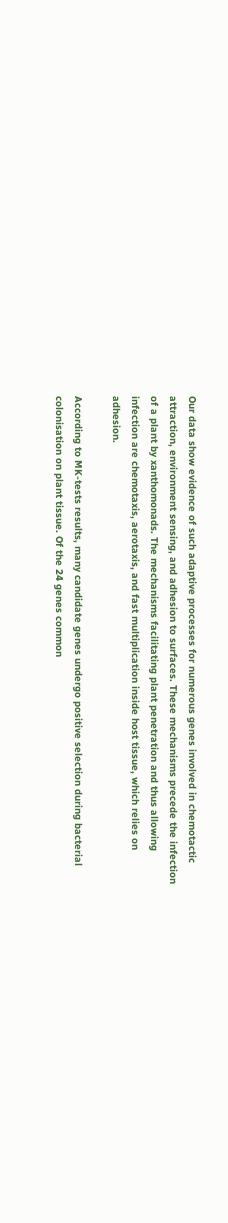Our data show evidence of such adaptive processes for numerous genes involved in chemotactic attraction, environment sensing, and adhesion to surfaces. These mechanisms precede the infection of a plant by xanthomonads. The mechanisms facilitating plant penetration and thus allowing infection are chemotaxis, aerotaxis, and fast multiplication inside host tissue, which relies on adhesion.

According to MK-tests results, many candidate genes undergo positive selection during bacterial colonisation on plant tissue. Of the 24 genes common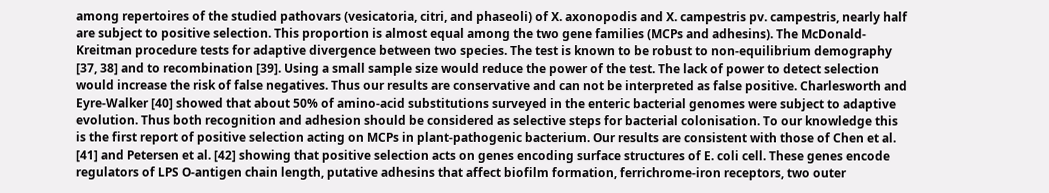among repertoires of the studied pathovars (vesicatoria, citri, and phaseoli) of X. axonopodis and X. campestris pv. campestris, nearly half are subject to positive selection. This proportion is almost equal among the two gene families (MCPs and adhesins). The McDonald-Kreitman procedure tests for adaptive divergence between two species. The test is known to be robust to non-equilibrium demography [37, 38] and to recombination [39]. Using a small sample size would reduce the power of the test. The lack of power to detect selection would increase the risk of false negatives. Thus our results are conservative and can not be interpreted as false positive. Charlesworth and Eyre-Walker [40] showed that about 50% of amino-acid substitutions surveyed in the enteric bacterial genomes were subject to adaptive evolution. Thus both recognition and adhesion should be considered as selective steps for bacterial colonisation. To our knowledge this is the first report of positive selection acting on MCPs in plant-pathogenic bacterium. Our results are consistent with those of Chen et al. [41] and Petersen et al. [42] showing that positive selection acts on genes encoding surface structures of E. coli cell. These genes encode regulators of LPS O-antigen chain length, putative adhesins that affect biofilm formation, ferrichrome-iron receptors, two outer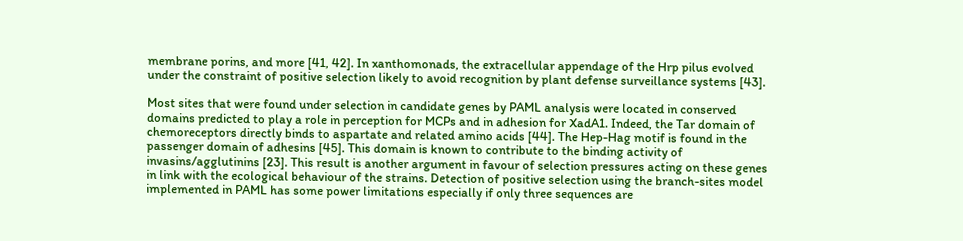membrane porins, and more [41, 42]. In xanthomonads, the extracellular appendage of the Hrp pilus evolved under the constraint of positive selection likely to avoid recognition by plant defense surveillance systems [43].

Most sites that were found under selection in candidate genes by PAML analysis were located in conserved domains predicted to play a role in perception for MCPs and in adhesion for XadA1. Indeed, the Tar domain of chemoreceptors directly binds to aspartate and related amino acids [44]. The Hep-Hag motif is found in the passenger domain of adhesins [45]. This domain is known to contribute to the binding activity of invasins/agglutinins [23]. This result is another argument in favour of selection pressures acting on these genes in link with the ecological behaviour of the strains. Detection of positive selection using the branch-sites model implemented in PAML has some power limitations especially if only three sequences are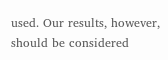used. Our results, however, should be considered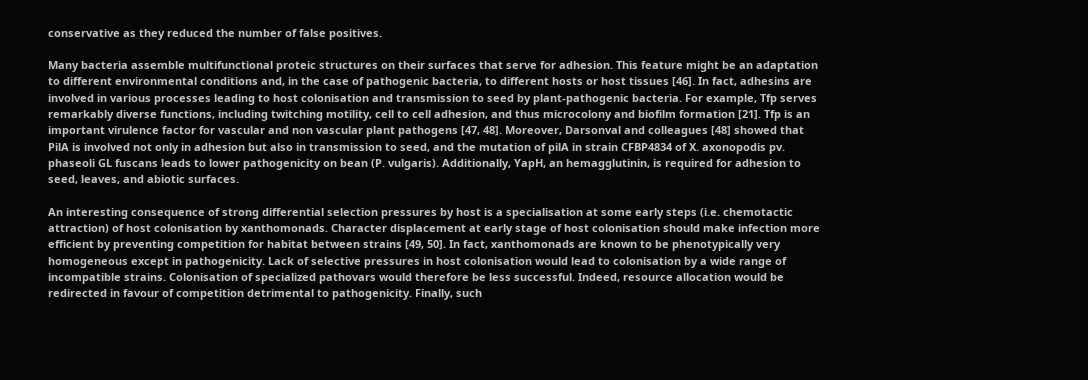conservative as they reduced the number of false positives.

Many bacteria assemble multifunctional proteic structures on their surfaces that serve for adhesion. This feature might be an adaptation to different environmental conditions and, in the case of pathogenic bacteria, to different hosts or host tissues [46]. In fact, adhesins are involved in various processes leading to host colonisation and transmission to seed by plant-pathogenic bacteria. For example, Tfp serves remarkably diverse functions, including twitching motility, cell to cell adhesion, and thus microcolony and biofilm formation [21]. Tfp is an important virulence factor for vascular and non vascular plant pathogens [47, 48]. Moreover, Darsonval and colleagues [48] showed that PilA is involved not only in adhesion but also in transmission to seed, and the mutation of pilA in strain CFBP4834 of X. axonopodis pv. phaseoli GL fuscans leads to lower pathogenicity on bean (P. vulgaris). Additionally, YapH, an hemagglutinin, is required for adhesion to seed, leaves, and abiotic surfaces.

An interesting consequence of strong differential selection pressures by host is a specialisation at some early steps (i.e. chemotactic attraction) of host colonisation by xanthomonads. Character displacement at early stage of host colonisation should make infection more efficient by preventing competition for habitat between strains [49, 50]. In fact, xanthomonads are known to be phenotypically very homogeneous except in pathogenicity. Lack of selective pressures in host colonisation would lead to colonisation by a wide range of incompatible strains. Colonisation of specialized pathovars would therefore be less successful. Indeed, resource allocation would be redirected in favour of competition detrimental to pathogenicity. Finally, such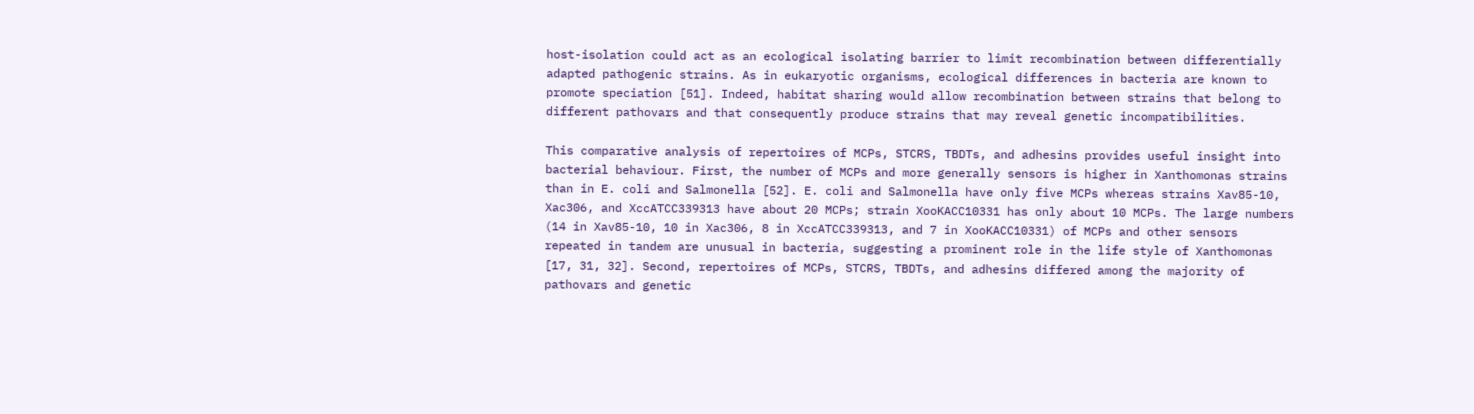host-isolation could act as an ecological isolating barrier to limit recombination between differentially adapted pathogenic strains. As in eukaryotic organisms, ecological differences in bacteria are known to promote speciation [51]. Indeed, habitat sharing would allow recombination between strains that belong to different pathovars and that consequently produce strains that may reveal genetic incompatibilities.

This comparative analysis of repertoires of MCPs, STCRS, TBDTs, and adhesins provides useful insight into bacterial behaviour. First, the number of MCPs and more generally sensors is higher in Xanthomonas strains than in E. coli and Salmonella [52]. E. coli and Salmonella have only five MCPs whereas strains Xav85-10, Xac306, and XccATCC339313 have about 20 MCPs; strain XooKACC10331 has only about 10 MCPs. The large numbers (14 in Xav85-10, 10 in Xac306, 8 in XccATCC339313, and 7 in XooKACC10331) of MCPs and other sensors repeated in tandem are unusual in bacteria, suggesting a prominent role in the life style of Xanthomonas [17, 31, 32]. Second, repertoires of MCPs, STCRS, TBDTs, and adhesins differed among the majority of pathovars and genetic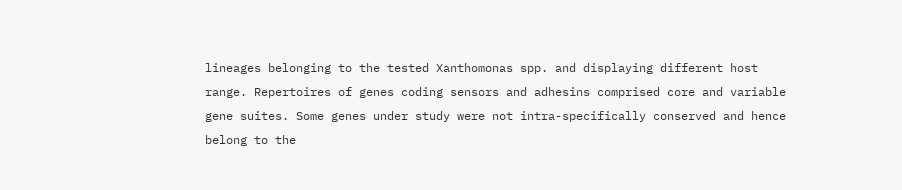lineages belonging to the tested Xanthomonas spp. and displaying different host range. Repertoires of genes coding sensors and adhesins comprised core and variable gene suites. Some genes under study were not intra-specifically conserved and hence belong to the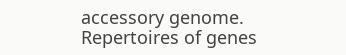accessory genome. Repertoires of genes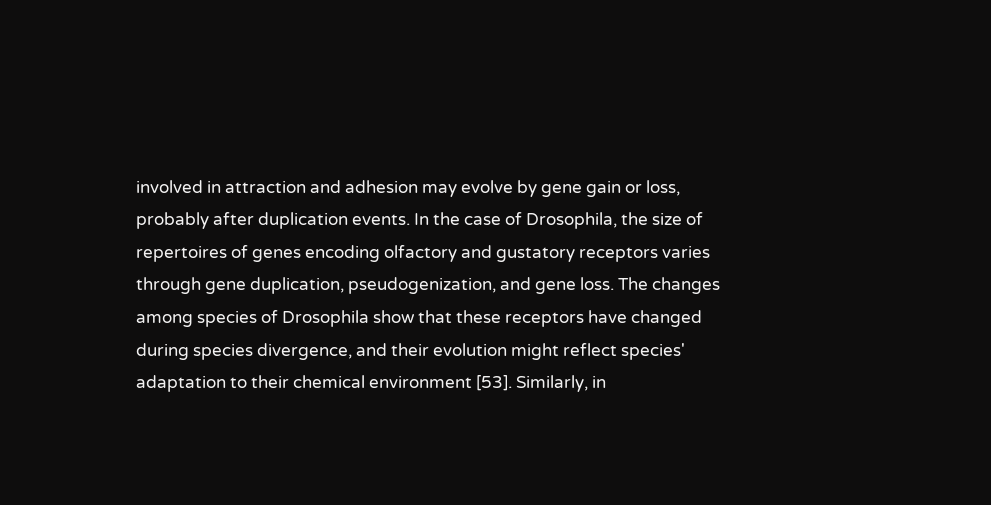involved in attraction and adhesion may evolve by gene gain or loss, probably after duplication events. In the case of Drosophila, the size of repertoires of genes encoding olfactory and gustatory receptors varies through gene duplication, pseudogenization, and gene loss. The changes among species of Drosophila show that these receptors have changed during species divergence, and their evolution might reflect species' adaptation to their chemical environment [53]. Similarly, in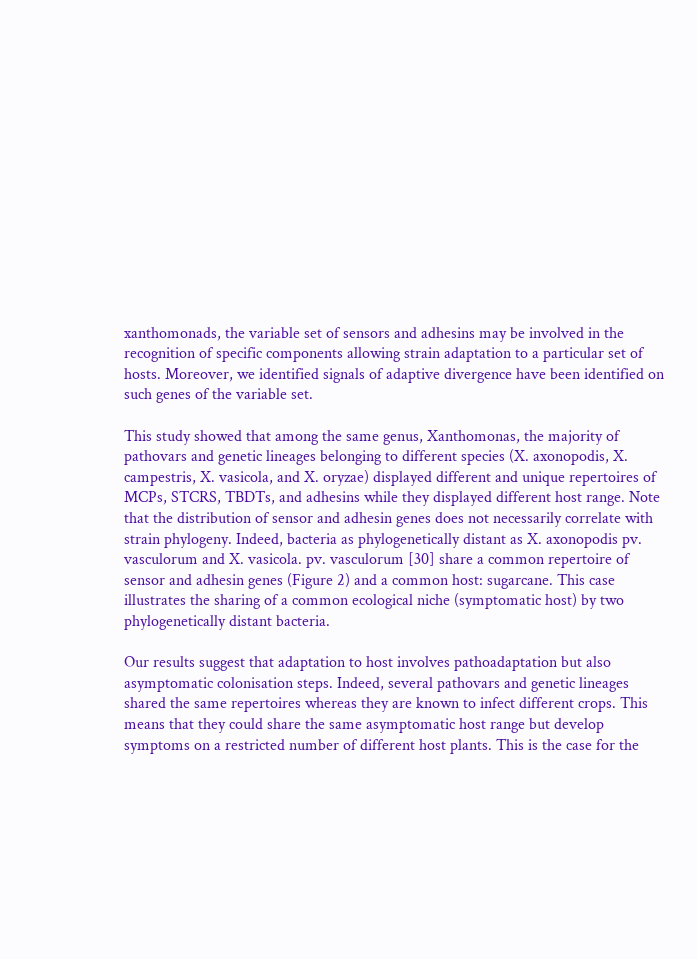xanthomonads, the variable set of sensors and adhesins may be involved in the recognition of specific components allowing strain adaptation to a particular set of hosts. Moreover, we identified signals of adaptive divergence have been identified on such genes of the variable set.

This study showed that among the same genus, Xanthomonas, the majority of pathovars and genetic lineages belonging to different species (X. axonopodis, X. campestris, X. vasicola, and X. oryzae) displayed different and unique repertoires of MCPs, STCRS, TBDTs, and adhesins while they displayed different host range. Note that the distribution of sensor and adhesin genes does not necessarily correlate with strain phylogeny. Indeed, bacteria as phylogenetically distant as X. axonopodis pv. vasculorum and X. vasicola. pv. vasculorum [30] share a common repertoire of sensor and adhesin genes (Figure 2) and a common host: sugarcane. This case illustrates the sharing of a common ecological niche (symptomatic host) by two phylogenetically distant bacteria.

Our results suggest that adaptation to host involves pathoadaptation but also asymptomatic colonisation steps. Indeed, several pathovars and genetic lineages shared the same repertoires whereas they are known to infect different crops. This means that they could share the same asymptomatic host range but develop symptoms on a restricted number of different host plants. This is the case for the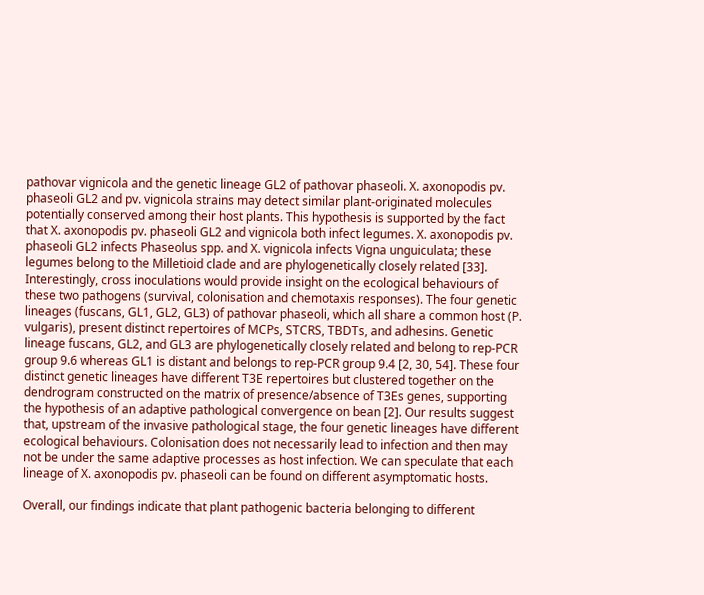pathovar vignicola and the genetic lineage GL2 of pathovar phaseoli. X. axonopodis pv. phaseoli GL2 and pv. vignicola strains may detect similar plant-originated molecules potentially conserved among their host plants. This hypothesis is supported by the fact that X. axonopodis pv. phaseoli GL2 and vignicola both infect legumes. X. axonopodis pv. phaseoli GL2 infects Phaseolus spp. and X. vignicola infects Vigna unguiculata; these legumes belong to the Milletioid clade and are phylogenetically closely related [33]. Interestingly, cross inoculations would provide insight on the ecological behaviours of these two pathogens (survival, colonisation and chemotaxis responses). The four genetic lineages (fuscans, GL1, GL2, GL3) of pathovar phaseoli, which all share a common host (P. vulgaris), present distinct repertoires of MCPs, STCRS, TBDTs, and adhesins. Genetic lineage fuscans, GL2, and GL3 are phylogenetically closely related and belong to rep-PCR group 9.6 whereas GL1 is distant and belongs to rep-PCR group 9.4 [2, 30, 54]. These four distinct genetic lineages have different T3E repertoires but clustered together on the dendrogram constructed on the matrix of presence/absence of T3Es genes, supporting the hypothesis of an adaptive pathological convergence on bean [2]. Our results suggest that, upstream of the invasive pathological stage, the four genetic lineages have different ecological behaviours. Colonisation does not necessarily lead to infection and then may not be under the same adaptive processes as host infection. We can speculate that each lineage of X. axonopodis pv. phaseoli can be found on different asymptomatic hosts.

Overall, our findings indicate that plant pathogenic bacteria belonging to different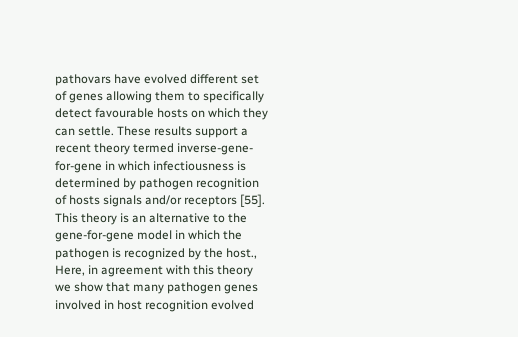pathovars have evolved different set of genes allowing them to specifically detect favourable hosts on which they can settle. These results support a recent theory termed inverse-gene-for-gene in which infectiousness is determined by pathogen recognition of hosts signals and/or receptors [55]. This theory is an alternative to the gene-for-gene model in which the pathogen is recognized by the host., Here, in agreement with this theory we show that many pathogen genes involved in host recognition evolved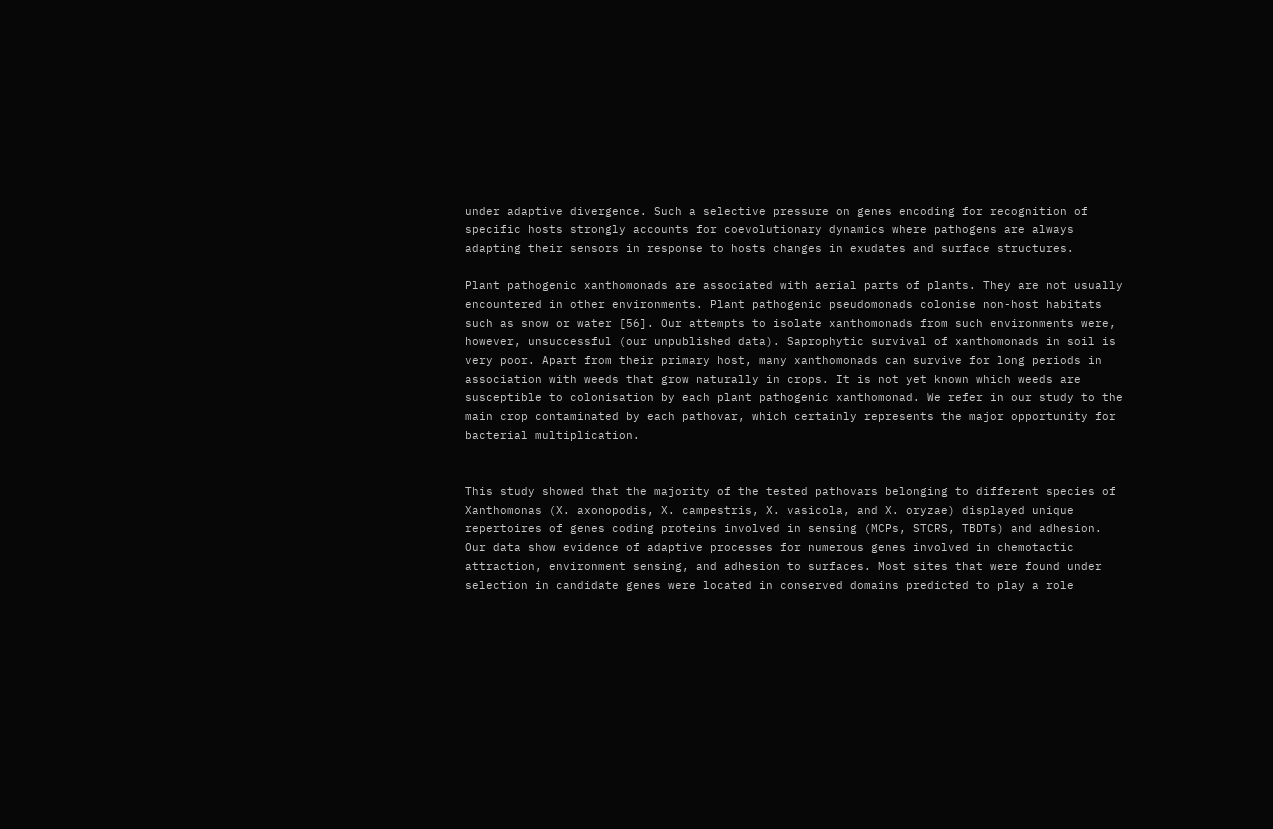under adaptive divergence. Such a selective pressure on genes encoding for recognition of specific hosts strongly accounts for coevolutionary dynamics where pathogens are always adapting their sensors in response to hosts changes in exudates and surface structures.

Plant pathogenic xanthomonads are associated with aerial parts of plants. They are not usually encountered in other environments. Plant pathogenic pseudomonads colonise non-host habitats such as snow or water [56]. Our attempts to isolate xanthomonads from such environments were, however, unsuccessful (our unpublished data). Saprophytic survival of xanthomonads in soil is very poor. Apart from their primary host, many xanthomonads can survive for long periods in association with weeds that grow naturally in crops. It is not yet known which weeds are susceptible to colonisation by each plant pathogenic xanthomonad. We refer in our study to the main crop contaminated by each pathovar, which certainly represents the major opportunity for bacterial multiplication.


This study showed that the majority of the tested pathovars belonging to different species of Xanthomonas (X. axonopodis, X. campestris, X. vasicola, and X. oryzae) displayed unique repertoires of genes coding proteins involved in sensing (MCPs, STCRS, TBDTs) and adhesion. Our data show evidence of adaptive processes for numerous genes involved in chemotactic attraction, environment sensing, and adhesion to surfaces. Most sites that were found under selection in candidate genes were located in conserved domains predicted to play a role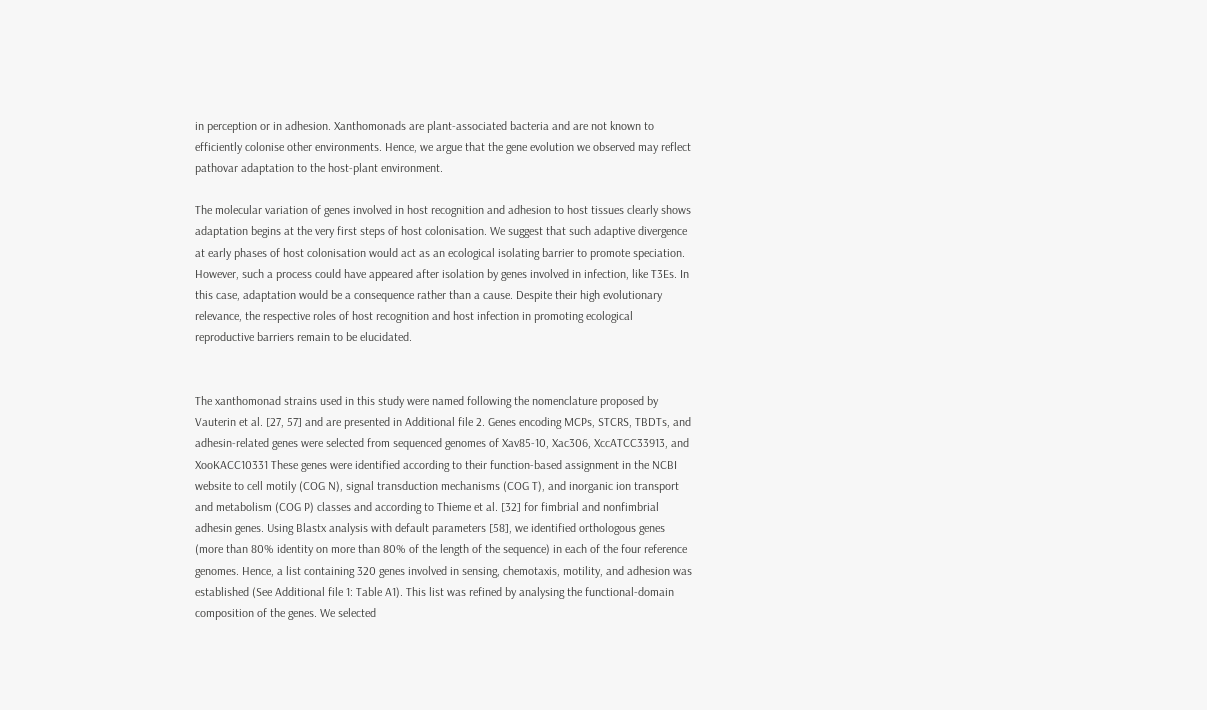in perception or in adhesion. Xanthomonads are plant-associated bacteria and are not known to efficiently colonise other environments. Hence, we argue that the gene evolution we observed may reflect pathovar adaptation to the host-plant environment.

The molecular variation of genes involved in host recognition and adhesion to host tissues clearly shows adaptation begins at the very first steps of host colonisation. We suggest that such adaptive divergence at early phases of host colonisation would act as an ecological isolating barrier to promote speciation. However, such a process could have appeared after isolation by genes involved in infection, like T3Es. In this case, adaptation would be a consequence rather than a cause. Despite their high evolutionary relevance, the respective roles of host recognition and host infection in promoting ecological reproductive barriers remain to be elucidated.


The xanthomonad strains used in this study were named following the nomenclature proposed by Vauterin et al. [27, 57] and are presented in Additional file 2. Genes encoding MCPs, STCRS, TBDTs, and adhesin-related genes were selected from sequenced genomes of Xav85-10, Xac306, XccATCC33913, and XooKACC10331 These genes were identified according to their function-based assignment in the NCBI website to cell motily (COG N), signal transduction mechanisms (COG T), and inorganic ion transport and metabolism (COG P) classes and according to Thieme et al. [32] for fimbrial and nonfimbrial adhesin genes. Using Blastx analysis with default parameters [58], we identified orthologous genes (more than 80% identity on more than 80% of the length of the sequence) in each of the four reference genomes. Hence, a list containing 320 genes involved in sensing, chemotaxis, motility, and adhesion was established (See Additional file 1: Table A1). This list was refined by analysing the functional-domain composition of the genes. We selected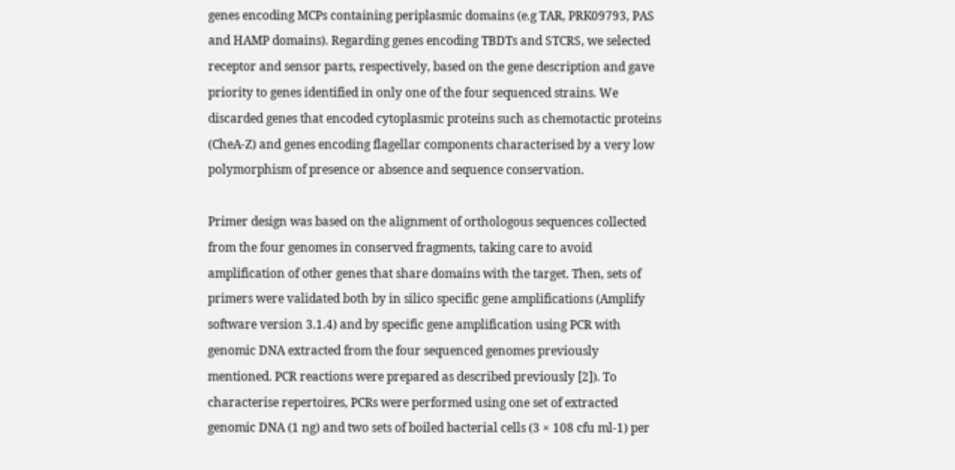genes encoding MCPs containing periplasmic domains (e.g TAR, PRK09793, PAS and HAMP domains). Regarding genes encoding TBDTs and STCRS, we selected receptor and sensor parts, respectively, based on the gene description and gave priority to genes identified in only one of the four sequenced strains. We discarded genes that encoded cytoplasmic proteins such as chemotactic proteins (CheA-Z) and genes encoding flagellar components characterised by a very low polymorphism of presence or absence and sequence conservation.

Primer design was based on the alignment of orthologous sequences collected from the four genomes in conserved fragments, taking care to avoid amplification of other genes that share domains with the target. Then, sets of primers were validated both by in silico specific gene amplifications (Amplify software version 3.1.4) and by specific gene amplification using PCR with genomic DNA extracted from the four sequenced genomes previously mentioned. PCR reactions were prepared as described previously [2]). To characterise repertoires, PCRs were performed using one set of extracted genomic DNA (1 ng) and two sets of boiled bacterial cells (3 × 108 cfu ml-1) per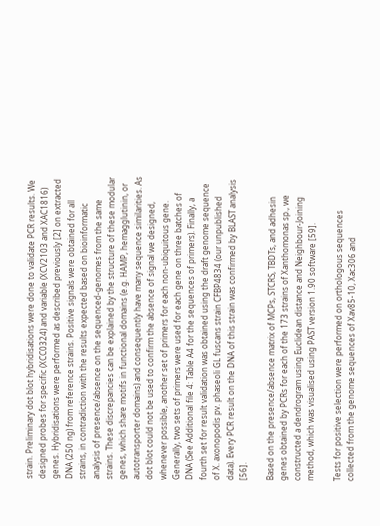strain. Preliminary dot blot hybridisations were done to validate PCR results. We designed probes for specific (XCC0324) and variable (XCV2103 and XAC1816) genes. Hybridisations were performed as described previously [2] on extracted DNA (250 ng) from reference strains. Positive signals were obtained for all strains, in contradiction with the results expected based on bioinformatic analysis of presence/absence on the sequenced-genomes from the same strains. These discrepancies can be explained by the structure of these modular genes, which share motifs in functional domains (e.g. HAMP, hemagglutinin, or autotransporter domains) and consequently have many sequence similarities. As dot blot could not be used to confirm the absence of signal we designed, whenever possible, another set of primers for each non-ubiquitous gene. Generally, two sets of primers were used for each gene on three batches of DNA (See Additional file 4: Table A4 for the sequences of primers). Finally, a fourth set for result validation was obtained using the draft genome sequence of X. axonopodis pv. phaseoli GL fuscans strain CFBP4834 (our unpublished data). Every PCR result on the DNA of this strain was confirmed by BLAST analysis [56].

Based on the presence/absence matrix of MCPs, STCRS, TBDTs, and adhesin genes obtained by PCRs for each of the 173 strains of Xanthomonas sp., we constructed a dendrogram using Euclidean distance and Neighbour-Joining method, which was visualised using PAST version 1.90 software [59].

Tests for positive selection were performed on orthologous sequences collected from the genome sequences of Xav85-10, Xac306 and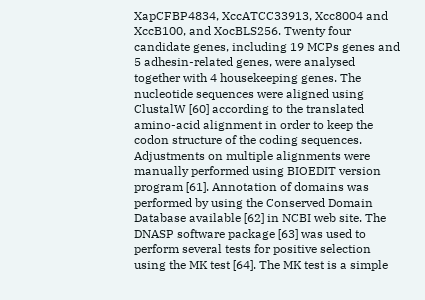XapCFBP4834, XccATCC33913, Xcc8004 and XccB100, and XocBLS256. Twenty four candidate genes, including 19 MCPs genes and 5 adhesin-related genes, were analysed together with 4 housekeeping genes. The nucleotide sequences were aligned using ClustalW [60] according to the translated amino-acid alignment in order to keep the codon structure of the coding sequences. Adjustments on multiple alignments were manually performed using BIOEDIT version program [61]. Annotation of domains was performed by using the Conserved Domain Database available [62] in NCBI web site. The DNASP software package [63] was used to perform several tests for positive selection using the MK test [64]. The MK test is a simple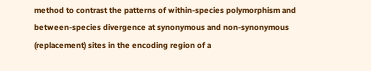method to contrast the patterns of within-species polymorphism and between-species divergence at synonymous and non-synonymous (replacement) sites in the encoding region of a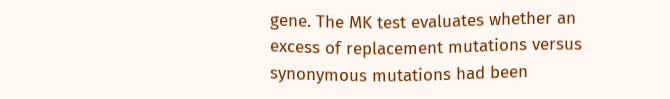gene. The MK test evaluates whether an excess of replacement mutations versus synonymous mutations had been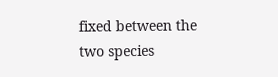fixed between the two species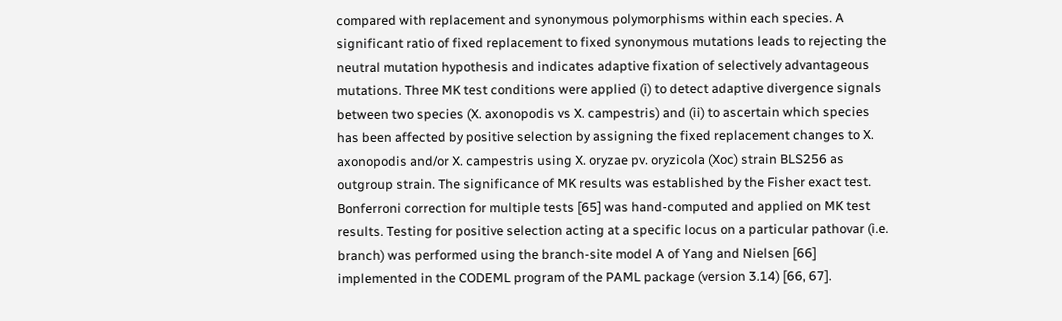compared with replacement and synonymous polymorphisms within each species. A significant ratio of fixed replacement to fixed synonymous mutations leads to rejecting the neutral mutation hypothesis and indicates adaptive fixation of selectively advantageous mutations. Three MK test conditions were applied (i) to detect adaptive divergence signals between two species (X. axonopodis vs X. campestris) and (ii) to ascertain which species has been affected by positive selection by assigning the fixed replacement changes to X. axonopodis and/or X. campestris using X. oryzae pv. oryzicola (Xoc) strain BLS256 as outgroup strain. The significance of MK results was established by the Fisher exact test. Bonferroni correction for multiple tests [65] was hand-computed and applied on MK test results. Testing for positive selection acting at a specific locus on a particular pathovar (i.e. branch) was performed using the branch-site model A of Yang and Nielsen [66] implemented in the CODEML program of the PAML package (version 3.14) [66, 67].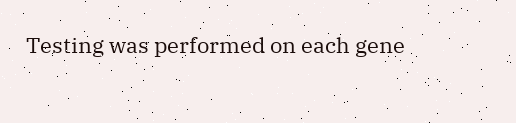Testing was performed on each gene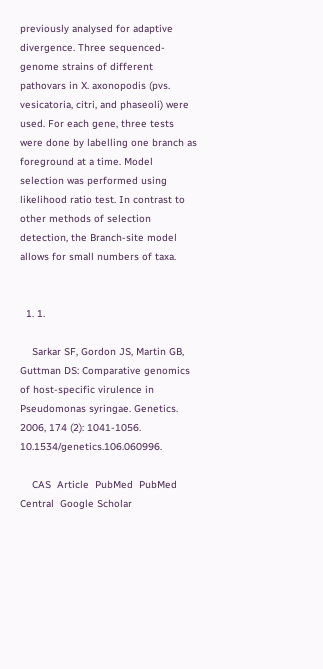previously analysed for adaptive divergence. Three sequenced-genome strains of different pathovars in X. axonopodis (pvs. vesicatoria, citri, and phaseoli) were used. For each gene, three tests were done by labelling one branch as foreground at a time. Model selection was performed using likelihood ratio test. In contrast to other methods of selection detection, the Branch-site model allows for small numbers of taxa.


  1. 1.

    Sarkar SF, Gordon JS, Martin GB, Guttman DS: Comparative genomics of host-specific virulence in Pseudomonas syringae. Genetics. 2006, 174 (2): 1041-1056. 10.1534/genetics.106.060996.

    CAS  Article  PubMed  PubMed Central  Google Scholar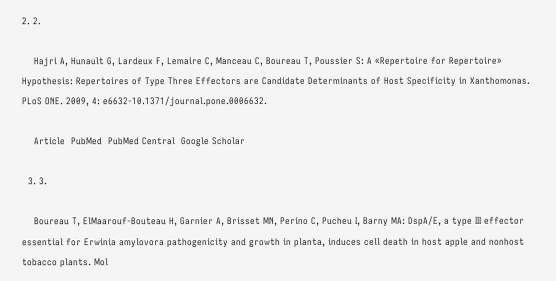2. 2.

    Hajri A, Hunault G, Lardeux F, Lemaire C, Manceau C, Boureau T, Poussier S: A «Repertoire for Repertoire» Hypothesis: Repertoires of Type Three Effectors are Candidate Determinants of Host Specificity in Xanthomonas. PLoS ONE. 2009, 4: e6632-10.1371/journal.pone.0006632.

    Article  PubMed  PubMed Central  Google Scholar

  3. 3.

    Boureau T, ElMaarouf-Bouteau H, Garnier A, Brisset MN, Perino C, Pucheu I, Barny MA: DspA/E, a type III effector essential for Erwinia amylovora pathogenicity and growth in planta, induces cell death in host apple and nonhost tobacco plants. Mol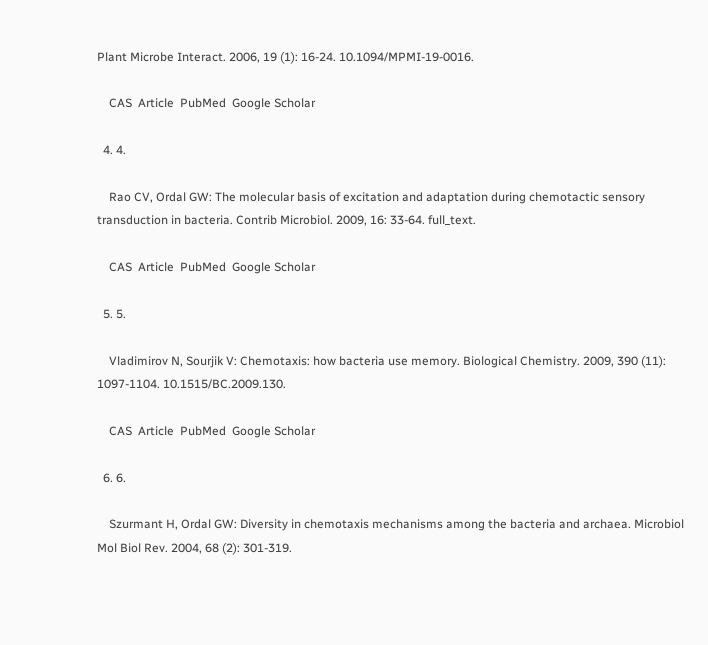Plant Microbe Interact. 2006, 19 (1): 16-24. 10.1094/MPMI-19-0016.

    CAS  Article  PubMed  Google Scholar

  4. 4.

    Rao CV, Ordal GW: The molecular basis of excitation and adaptation during chemotactic sensory transduction in bacteria. Contrib Microbiol. 2009, 16: 33-64. full_text.

    CAS  Article  PubMed  Google Scholar

  5. 5.

    Vladimirov N, Sourjik V: Chemotaxis: how bacteria use memory. Biological Chemistry. 2009, 390 (11): 1097-1104. 10.1515/BC.2009.130.

    CAS  Article  PubMed  Google Scholar

  6. 6.

    Szurmant H, Ordal GW: Diversity in chemotaxis mechanisms among the bacteria and archaea. Microbiol Mol Biol Rev. 2004, 68 (2): 301-319.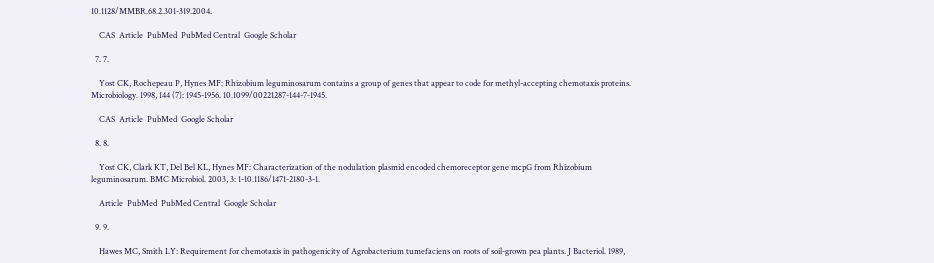10.1128/MMBR.68.2.301-319.2004.

    CAS  Article  PubMed  PubMed Central  Google Scholar

  7. 7.

    Yost CK, Rochepeau P, Hynes MF: Rhizobium leguminosarum contains a group of genes that appear to code for methyl-accepting chemotaxis proteins. Microbiology. 1998, 144 (7): 1945-1956. 10.1099/00221287-144-7-1945.

    CAS  Article  PubMed  Google Scholar

  8. 8.

    Yost CK, Clark KT, Del Bel KL, Hynes MF: Characterization of the nodulation plasmid encoded chemoreceptor gene mcpG from Rhizobium leguminosarum. BMC Microbiol. 2003, 3: 1-10.1186/1471-2180-3-1.

    Article  PubMed  PubMed Central  Google Scholar

  9. 9.

    Hawes MC, Smith LY: Requirement for chemotaxis in pathogenicity of Agrobacterium tumefaciens on roots of soil-grown pea plants. J Bacteriol. 1989,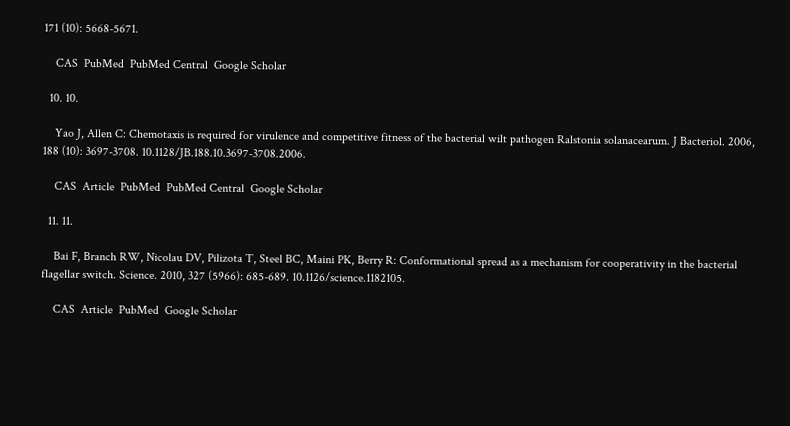171 (10): 5668-5671.

    CAS  PubMed  PubMed Central  Google Scholar

  10. 10.

    Yao J, Allen C: Chemotaxis is required for virulence and competitive fitness of the bacterial wilt pathogen Ralstonia solanacearum. J Bacteriol. 2006, 188 (10): 3697-3708. 10.1128/JB.188.10.3697-3708.2006.

    CAS  Article  PubMed  PubMed Central  Google Scholar

  11. 11.

    Bai F, Branch RW, Nicolau DV, Pilizota T, Steel BC, Maini PK, Berry R: Conformational spread as a mechanism for cooperativity in the bacterial flagellar switch. Science. 2010, 327 (5966): 685-689. 10.1126/science.1182105.

    CAS  Article  PubMed  Google Scholar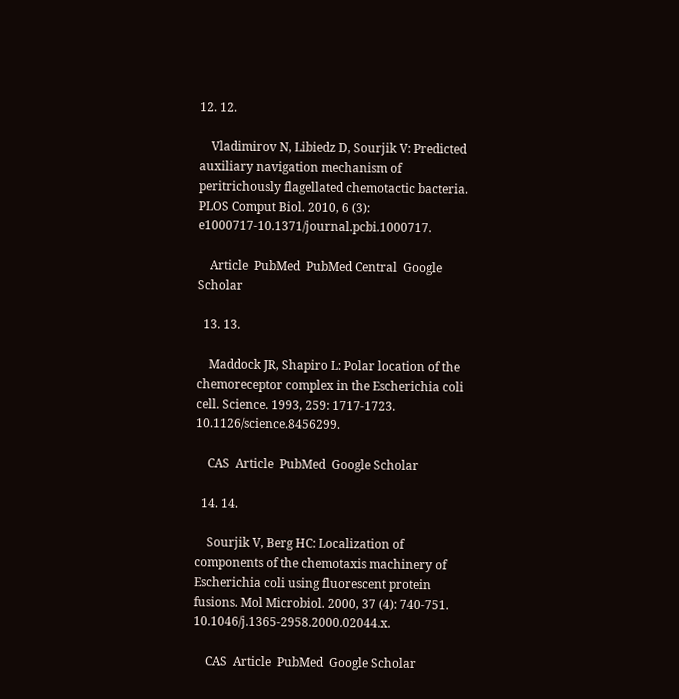12. 12.

    Vladimirov N, Libiedz D, Sourjik V: Predicted auxiliary navigation mechanism of peritrichously flagellated chemotactic bacteria. PLOS Comput Biol. 2010, 6 (3): e1000717-10.1371/journal.pcbi.1000717.

    Article  PubMed  PubMed Central  Google Scholar

  13. 13.

    Maddock JR, Shapiro L: Polar location of the chemoreceptor complex in the Escherichia coli cell. Science. 1993, 259: 1717-1723. 10.1126/science.8456299.

    CAS  Article  PubMed  Google Scholar

  14. 14.

    Sourjik V, Berg HC: Localization of components of the chemotaxis machinery of Escherichia coli using fluorescent protein fusions. Mol Microbiol. 2000, 37 (4): 740-751. 10.1046/j.1365-2958.2000.02044.x.

    CAS  Article  PubMed  Google Scholar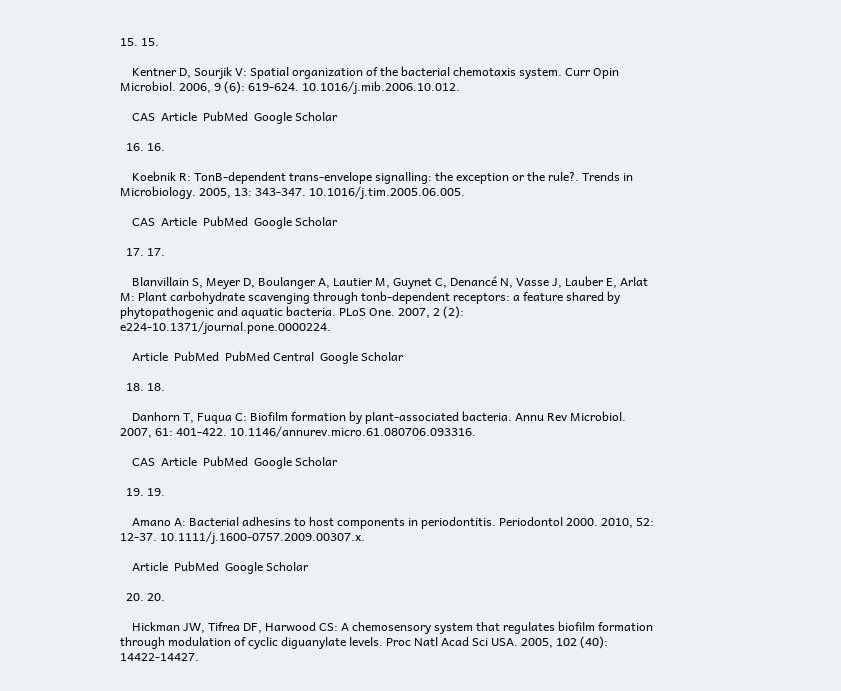15. 15.

    Kentner D, Sourjik V: Spatial organization of the bacterial chemotaxis system. Curr Opin Microbiol. 2006, 9 (6): 619-624. 10.1016/j.mib.2006.10.012.

    CAS  Article  PubMed  Google Scholar

  16. 16.

    Koebnik R: TonB-dependent trans-envelope signalling: the exception or the rule?. Trends in Microbiology. 2005, 13: 343-347. 10.1016/j.tim.2005.06.005.

    CAS  Article  PubMed  Google Scholar

  17. 17.

    Blanvillain S, Meyer D, Boulanger A, Lautier M, Guynet C, Denancé N, Vasse J, Lauber E, Arlat M: Plant carbohydrate scavenging through tonb-dependent receptors: a feature shared by phytopathogenic and aquatic bacteria. PLoS One. 2007, 2 (2): e224-10.1371/journal.pone.0000224.

    Article  PubMed  PubMed Central  Google Scholar

  18. 18.

    Danhorn T, Fuqua C: Biofilm formation by plant-associated bacteria. Annu Rev Microbiol. 2007, 61: 401-422. 10.1146/annurev.micro.61.080706.093316.

    CAS  Article  PubMed  Google Scholar

  19. 19.

    Amano A: Bacterial adhesins to host components in periodontitis. Periodontol 2000. 2010, 52: 12-37. 10.1111/j.1600-0757.2009.00307.x.

    Article  PubMed  Google Scholar

  20. 20.

    Hickman JW, Tifrea DF, Harwood CS: A chemosensory system that regulates biofilm formation through modulation of cyclic diguanylate levels. Proc Natl Acad Sci USA. 2005, 102 (40): 14422-14427.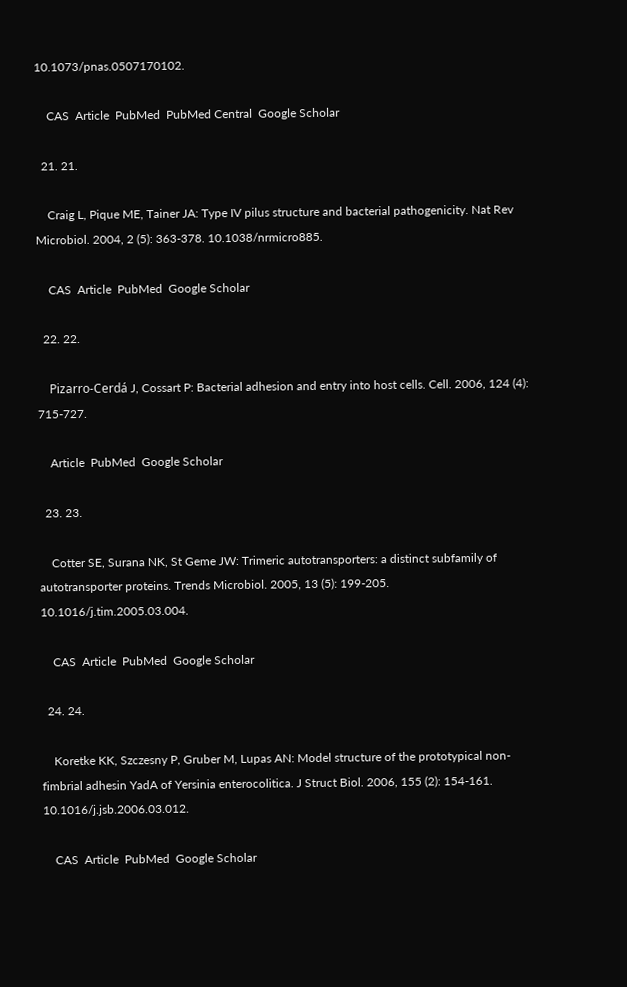10.1073/pnas.0507170102.

    CAS  Article  PubMed  PubMed Central  Google Scholar

  21. 21.

    Craig L, Pique ME, Tainer JA: Type IV pilus structure and bacterial pathogenicity. Nat Rev Microbiol. 2004, 2 (5): 363-378. 10.1038/nrmicro885.

    CAS  Article  PubMed  Google Scholar

  22. 22.

    Pizarro-Cerdá J, Cossart P: Bacterial adhesion and entry into host cells. Cell. 2006, 124 (4): 715-727.

    Article  PubMed  Google Scholar

  23. 23.

    Cotter SE, Surana NK, St Geme JW: Trimeric autotransporters: a distinct subfamily of autotransporter proteins. Trends Microbiol. 2005, 13 (5): 199-205. 10.1016/j.tim.2005.03.004.

    CAS  Article  PubMed  Google Scholar

  24. 24.

    Koretke KK, Szczesny P, Gruber M, Lupas AN: Model structure of the prototypical non-fimbrial adhesin YadA of Yersinia enterocolitica. J Struct Biol. 2006, 155 (2): 154-161. 10.1016/j.jsb.2006.03.012.

    CAS  Article  PubMed  Google Scholar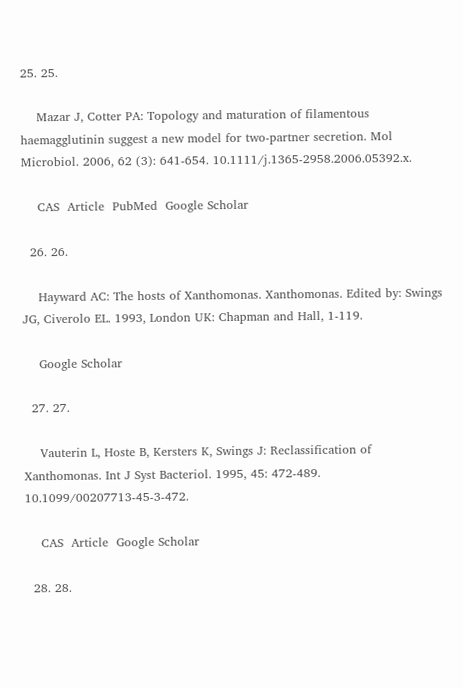25. 25.

    Mazar J, Cotter PA: Topology and maturation of filamentous haemagglutinin suggest a new model for two-partner secretion. Mol Microbiol. 2006, 62 (3): 641-654. 10.1111/j.1365-2958.2006.05392.x.

    CAS  Article  PubMed  Google Scholar

  26. 26.

    Hayward AC: The hosts of Xanthomonas. Xanthomonas. Edited by: Swings JG, Civerolo EL. 1993, London UK: Chapman and Hall, 1-119.

    Google Scholar

  27. 27.

    Vauterin L, Hoste B, Kersters K, Swings J: Reclassification of Xanthomonas. Int J Syst Bacteriol. 1995, 45: 472-489. 10.1099/00207713-45-3-472.

    CAS  Article  Google Scholar

  28. 28.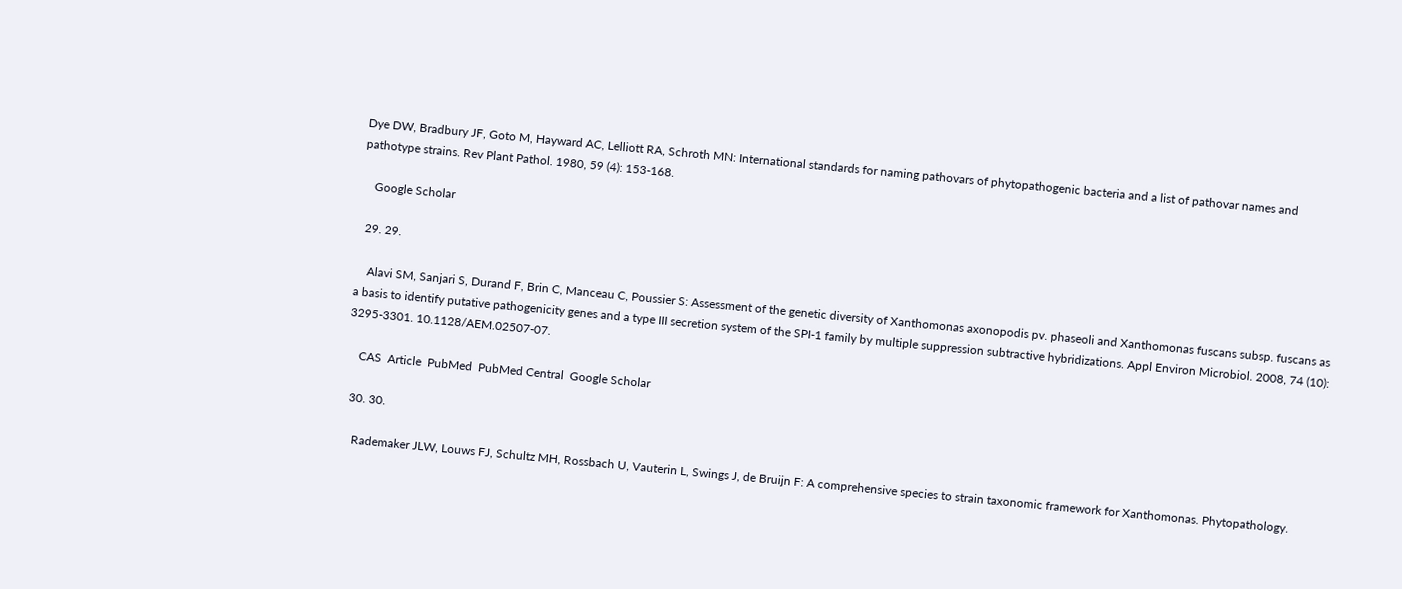Dye DW, Bradbury JF, Goto M, Hayward AC, Lelliott RA, Schroth MN: International standards for naming pathovars of phytopathogenic bacteria and a list of pathovar names and pathotype strains. Rev Plant Pathol. 1980, 59 (4): 153-168.

    Google Scholar

  29. 29.

    Alavi SM, Sanjari S, Durand F, Brin C, Manceau C, Poussier S: Assessment of the genetic diversity of Xanthomonas axonopodis pv. phaseoli and Xanthomonas fuscans subsp. fuscans as a basis to identify putative pathogenicity genes and a type III secretion system of the SPI-1 family by multiple suppression subtractive hybridizations. Appl Environ Microbiol. 2008, 74 (10): 3295-3301. 10.1128/AEM.02507-07.

    CAS  Article  PubMed  PubMed Central  Google Scholar

  30. 30.

    Rademaker JLW, Louws FJ, Schultz MH, Rossbach U, Vauterin L, Swings J, de Bruijn F: A comprehensive species to strain taxonomic framework for Xanthomonas. Phytopathology.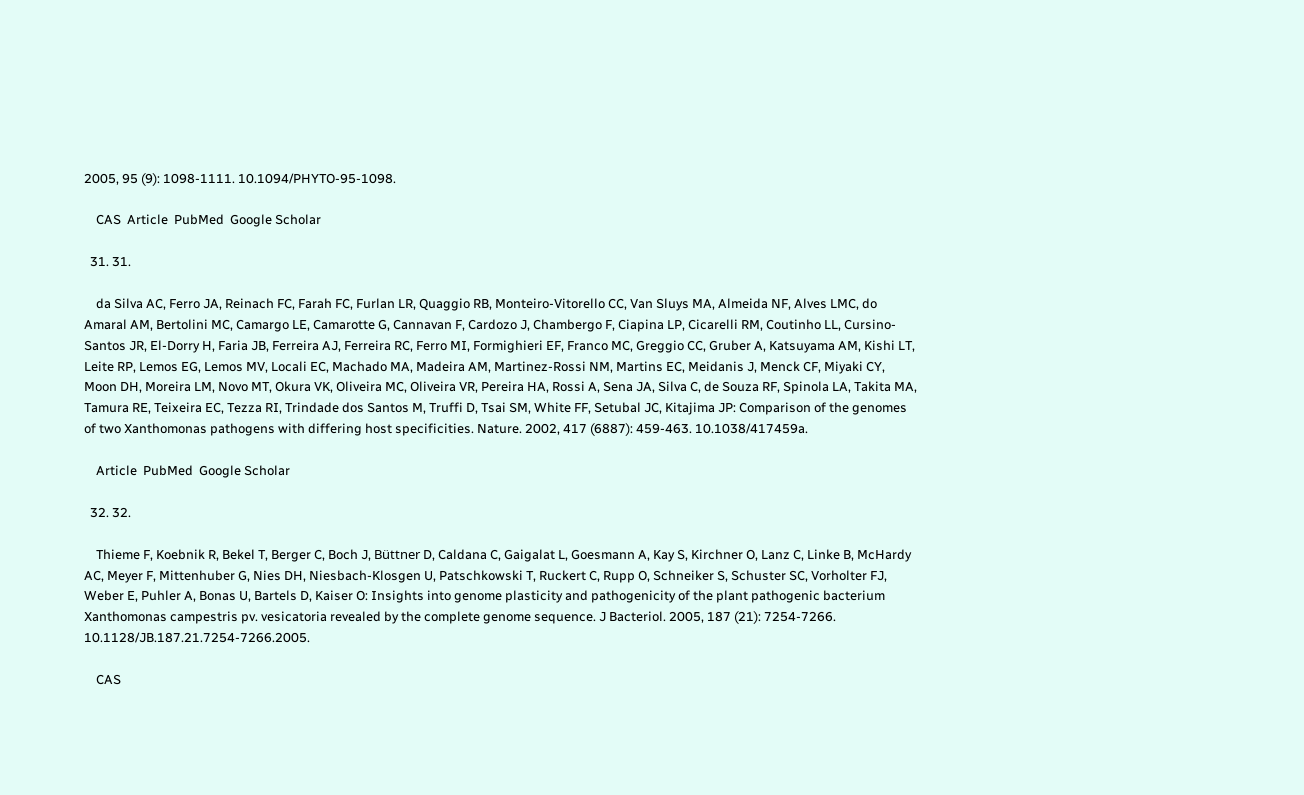2005, 95 (9): 1098-1111. 10.1094/PHYTO-95-1098.

    CAS  Article  PubMed  Google Scholar

  31. 31.

    da Silva AC, Ferro JA, Reinach FC, Farah FC, Furlan LR, Quaggio RB, Monteiro-Vitorello CC, Van Sluys MA, Almeida NF, Alves LMC, do Amaral AM, Bertolini MC, Camargo LE, Camarotte G, Cannavan F, Cardozo J, Chambergo F, Ciapina LP, Cicarelli RM, Coutinho LL, Cursino-Santos JR, El-Dorry H, Faria JB, Ferreira AJ, Ferreira RC, Ferro MI, Formighieri EF, Franco MC, Greggio CC, Gruber A, Katsuyama AM, Kishi LT, Leite RP, Lemos EG, Lemos MV, Locali EC, Machado MA, Madeira AM, Martinez-Rossi NM, Martins EC, Meidanis J, Menck CF, Miyaki CY, Moon DH, Moreira LM, Novo MT, Okura VK, Oliveira MC, Oliveira VR, Pereira HA, Rossi A, Sena JA, Silva C, de Souza RF, Spinola LA, Takita MA, Tamura RE, Teixeira EC, Tezza RI, Trindade dos Santos M, Truffi D, Tsai SM, White FF, Setubal JC, Kitajima JP: Comparison of the genomes of two Xanthomonas pathogens with differing host specificities. Nature. 2002, 417 (6887): 459-463. 10.1038/417459a.

    Article  PubMed  Google Scholar

  32. 32.

    Thieme F, Koebnik R, Bekel T, Berger C, Boch J, Büttner D, Caldana C, Gaigalat L, Goesmann A, Kay S, Kirchner O, Lanz C, Linke B, McHardy AC, Meyer F, Mittenhuber G, Nies DH, Niesbach-Klosgen U, Patschkowski T, Ruckert C, Rupp O, Schneiker S, Schuster SC, Vorholter FJ, Weber E, Puhler A, Bonas U, Bartels D, Kaiser O: Insights into genome plasticity and pathogenicity of the plant pathogenic bacterium Xanthomonas campestris pv. vesicatoria revealed by the complete genome sequence. J Bacteriol. 2005, 187 (21): 7254-7266. 10.1128/JB.187.21.7254-7266.2005.

    CAS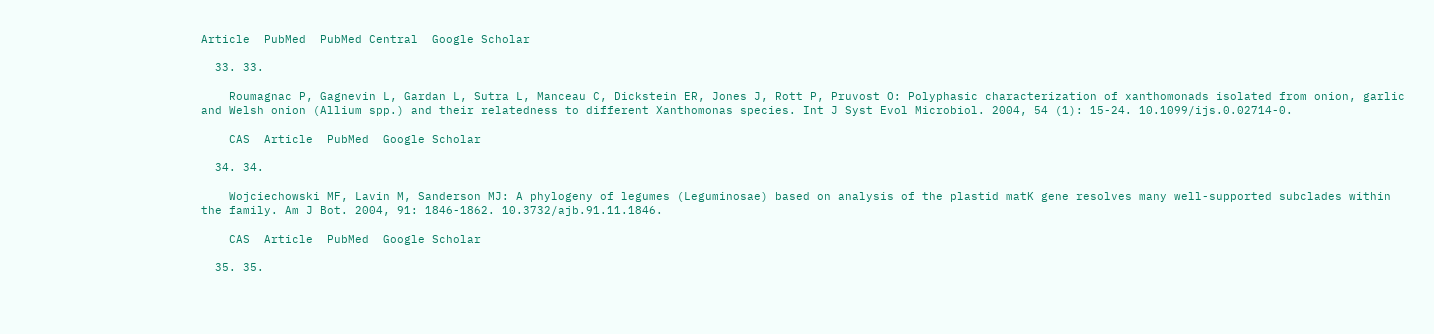Article  PubMed  PubMed Central  Google Scholar

  33. 33.

    Roumagnac P, Gagnevin L, Gardan L, Sutra L, Manceau C, Dickstein ER, Jones J, Rott P, Pruvost O: Polyphasic characterization of xanthomonads isolated from onion, garlic and Welsh onion (Allium spp.) and their relatedness to different Xanthomonas species. Int J Syst Evol Microbiol. 2004, 54 (1): 15-24. 10.1099/ijs.0.02714-0.

    CAS  Article  PubMed  Google Scholar

  34. 34.

    Wojciechowski MF, Lavin M, Sanderson MJ: A phylogeny of legumes (Leguminosae) based on analysis of the plastid matK gene resolves many well-supported subclades within the family. Am J Bot. 2004, 91: 1846-1862. 10.3732/ajb.91.11.1846.

    CAS  Article  PubMed  Google Scholar

  35. 35.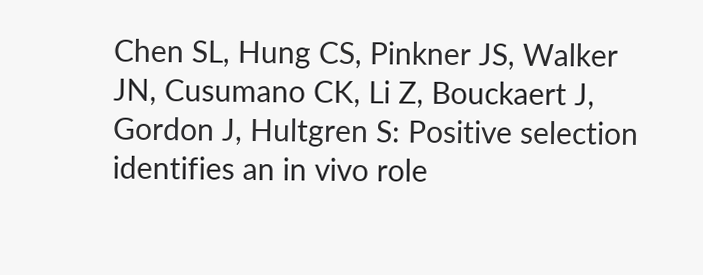Chen SL, Hung CS, Pinkner JS, Walker JN, Cusumano CK, Li Z, Bouckaert J, Gordon J, Hultgren S: Positive selection identifies an in vivo role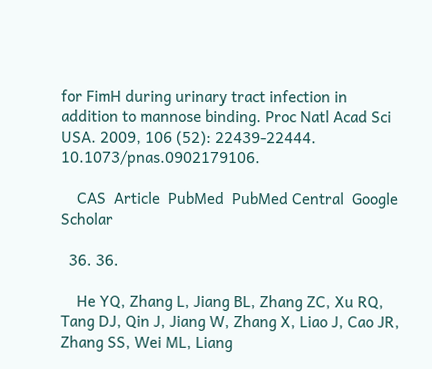for FimH during urinary tract infection in addition to mannose binding. Proc Natl Acad Sci USA. 2009, 106 (52): 22439-22444. 10.1073/pnas.0902179106.

    CAS  Article  PubMed  PubMed Central  Google Scholar

  36. 36.

    He YQ, Zhang L, Jiang BL, Zhang ZC, Xu RQ, Tang DJ, Qin J, Jiang W, Zhang X, Liao J, Cao JR, Zhang SS, Wei ML, Liang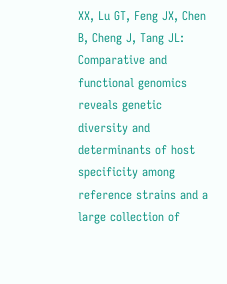XX, Lu GT, Feng JX, Chen B, Cheng J, Tang JL: Comparative and functional genomics reveals genetic diversity and determinants of host specificity among reference strains and a large collection of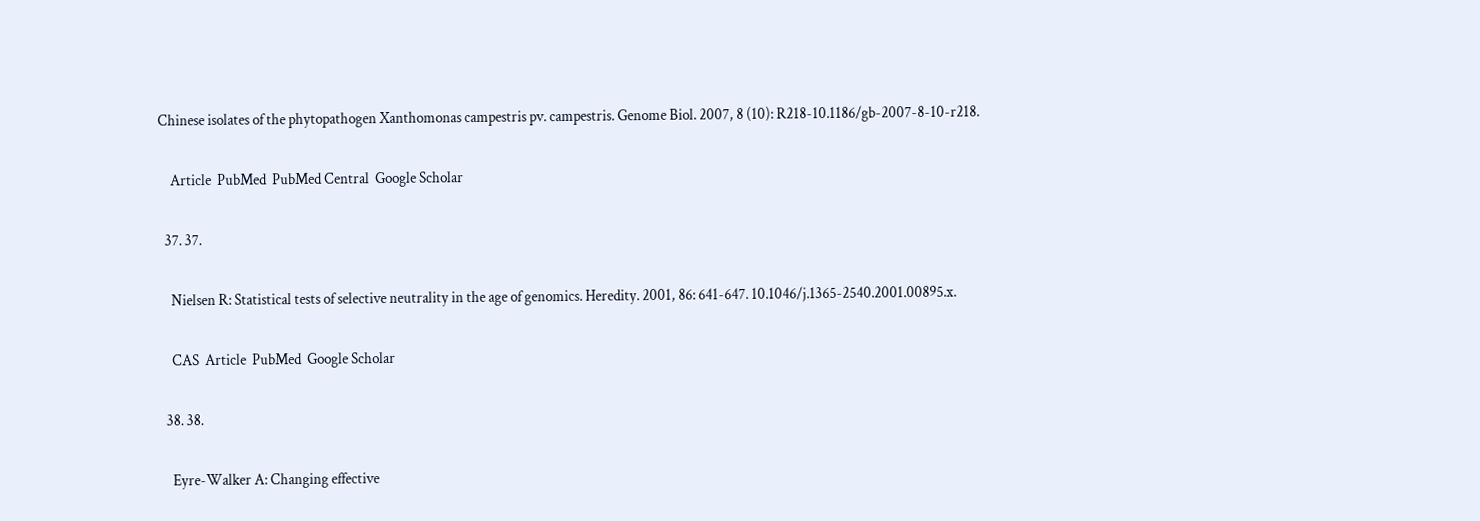Chinese isolates of the phytopathogen Xanthomonas campestris pv. campestris. Genome Biol. 2007, 8 (10): R218-10.1186/gb-2007-8-10-r218.

    Article  PubMed  PubMed Central  Google Scholar

  37. 37.

    Nielsen R: Statistical tests of selective neutrality in the age of genomics. Heredity. 2001, 86: 641-647. 10.1046/j.1365-2540.2001.00895.x.

    CAS  Article  PubMed  Google Scholar

  38. 38.

    Eyre-Walker A: Changing effective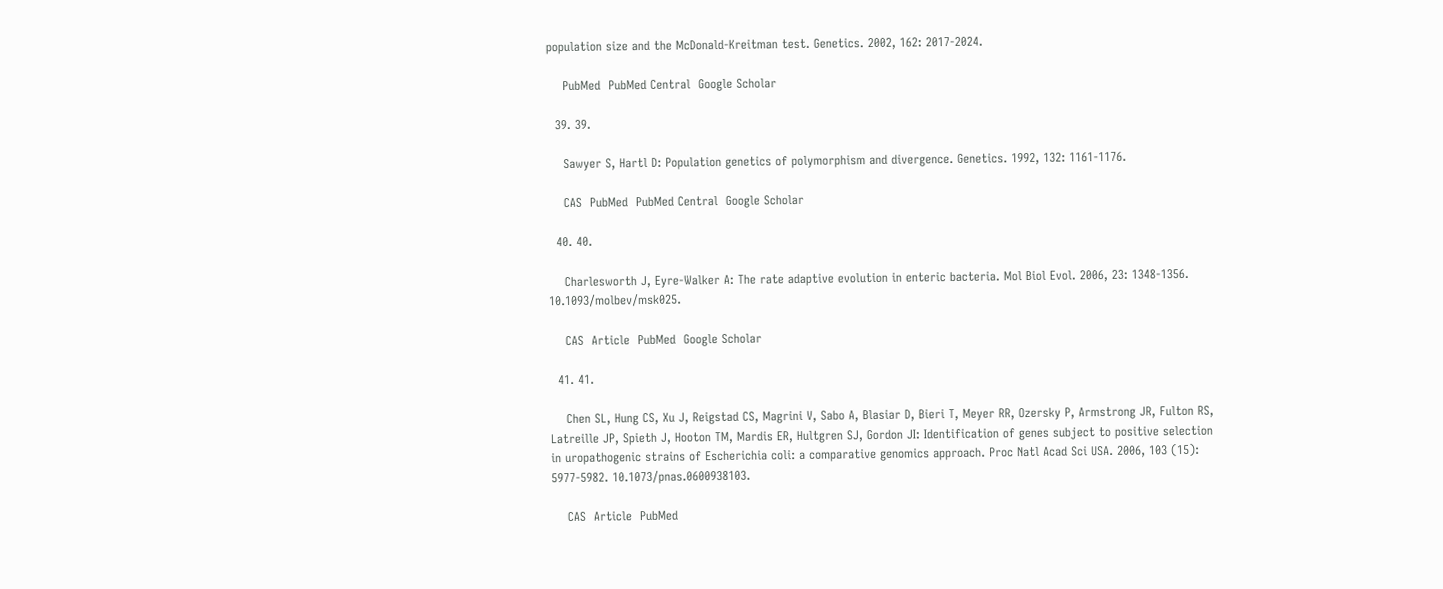population size and the McDonald-Kreitman test. Genetics. 2002, 162: 2017-2024.

    PubMed  PubMed Central  Google Scholar

  39. 39.

    Sawyer S, Hartl D: Population genetics of polymorphism and divergence. Genetics. 1992, 132: 1161-1176.

    CAS  PubMed  PubMed Central  Google Scholar

  40. 40.

    Charlesworth J, Eyre-Walker A: The rate adaptive evolution in enteric bacteria. Mol Biol Evol. 2006, 23: 1348-1356. 10.1093/molbev/msk025.

    CAS  Article  PubMed  Google Scholar

  41. 41.

    Chen SL, Hung CS, Xu J, Reigstad CS, Magrini V, Sabo A, Blasiar D, Bieri T, Meyer RR, Ozersky P, Armstrong JR, Fulton RS, Latreille JP, Spieth J, Hooton TM, Mardis ER, Hultgren SJ, Gordon JI: Identification of genes subject to positive selection in uropathogenic strains of Escherichia coli: a comparative genomics approach. Proc Natl Acad Sci USA. 2006, 103 (15): 5977-5982. 10.1073/pnas.0600938103.

    CAS  Article  PubMed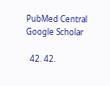PubMed Central  Google Scholar

  42. 42.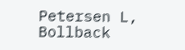Petersen L, Bollback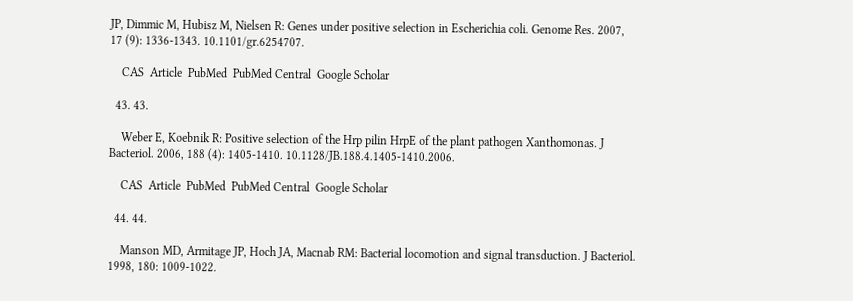JP, Dimmic M, Hubisz M, Nielsen R: Genes under positive selection in Escherichia coli. Genome Res. 2007, 17 (9): 1336-1343. 10.1101/gr.6254707.

    CAS  Article  PubMed  PubMed Central  Google Scholar

  43. 43.

    Weber E, Koebnik R: Positive selection of the Hrp pilin HrpE of the plant pathogen Xanthomonas. J Bacteriol. 2006, 188 (4): 1405-1410. 10.1128/JB.188.4.1405-1410.2006.

    CAS  Article  PubMed  PubMed Central  Google Scholar

  44. 44.

    Manson MD, Armitage JP, Hoch JA, Macnab RM: Bacterial locomotion and signal transduction. J Bacteriol. 1998, 180: 1009-1022.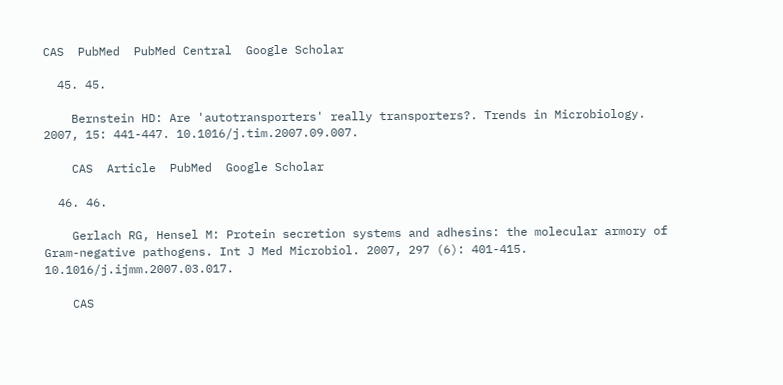CAS  PubMed  PubMed Central  Google Scholar

  45. 45.

    Bernstein HD: Are 'autotransporters' really transporters?. Trends in Microbiology. 2007, 15: 441-447. 10.1016/j.tim.2007.09.007.

    CAS  Article  PubMed  Google Scholar

  46. 46.

    Gerlach RG, Hensel M: Protein secretion systems and adhesins: the molecular armory of Gram-negative pathogens. Int J Med Microbiol. 2007, 297 (6): 401-415. 10.1016/j.ijmm.2007.03.017.

    CAS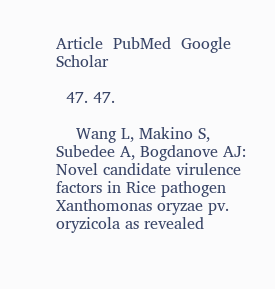Article  PubMed  Google Scholar

  47. 47.

    Wang L, Makino S, Subedee A, Bogdanove AJ: Novel candidate virulence factors in Rice pathogen Xanthomonas oryzae pv. oryzicola as revealed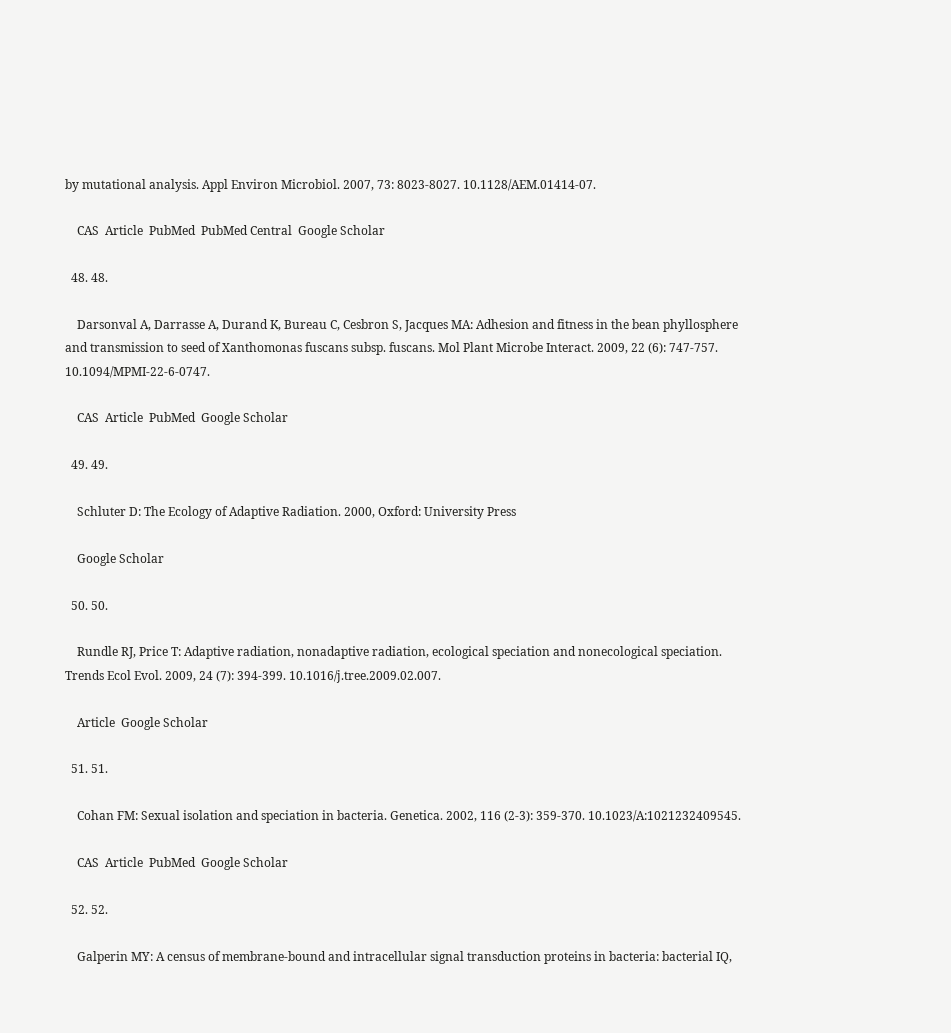by mutational analysis. Appl Environ Microbiol. 2007, 73: 8023-8027. 10.1128/AEM.01414-07.

    CAS  Article  PubMed  PubMed Central  Google Scholar

  48. 48.

    Darsonval A, Darrasse A, Durand K, Bureau C, Cesbron S, Jacques MA: Adhesion and fitness in the bean phyllosphere and transmission to seed of Xanthomonas fuscans subsp. fuscans. Mol Plant Microbe Interact. 2009, 22 (6): 747-757. 10.1094/MPMI-22-6-0747.

    CAS  Article  PubMed  Google Scholar

  49. 49.

    Schluter D: The Ecology of Adaptive Radiation. 2000, Oxford: University Press

    Google Scholar

  50. 50.

    Rundle RJ, Price T: Adaptive radiation, nonadaptive radiation, ecological speciation and nonecological speciation. Trends Ecol Evol. 2009, 24 (7): 394-399. 10.1016/j.tree.2009.02.007.

    Article  Google Scholar

  51. 51.

    Cohan FM: Sexual isolation and speciation in bacteria. Genetica. 2002, 116 (2-3): 359-370. 10.1023/A:1021232409545.

    CAS  Article  PubMed  Google Scholar

  52. 52.

    Galperin MY: A census of membrane-bound and intracellular signal transduction proteins in bacteria: bacterial IQ,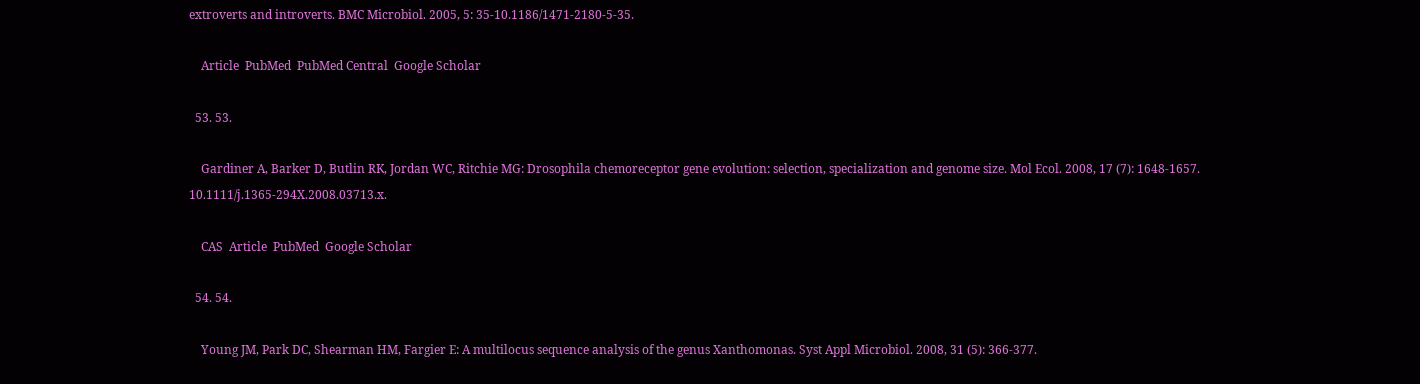extroverts and introverts. BMC Microbiol. 2005, 5: 35-10.1186/1471-2180-5-35.

    Article  PubMed  PubMed Central  Google Scholar

  53. 53.

    Gardiner A, Barker D, Butlin RK, Jordan WC, Ritchie MG: Drosophila chemoreceptor gene evolution: selection, specialization and genome size. Mol Ecol. 2008, 17 (7): 1648-1657. 10.1111/j.1365-294X.2008.03713.x.

    CAS  Article  PubMed  Google Scholar

  54. 54.

    Young JM, Park DC, Shearman HM, Fargier E: A multilocus sequence analysis of the genus Xanthomonas. Syst Appl Microbiol. 2008, 31 (5): 366-377.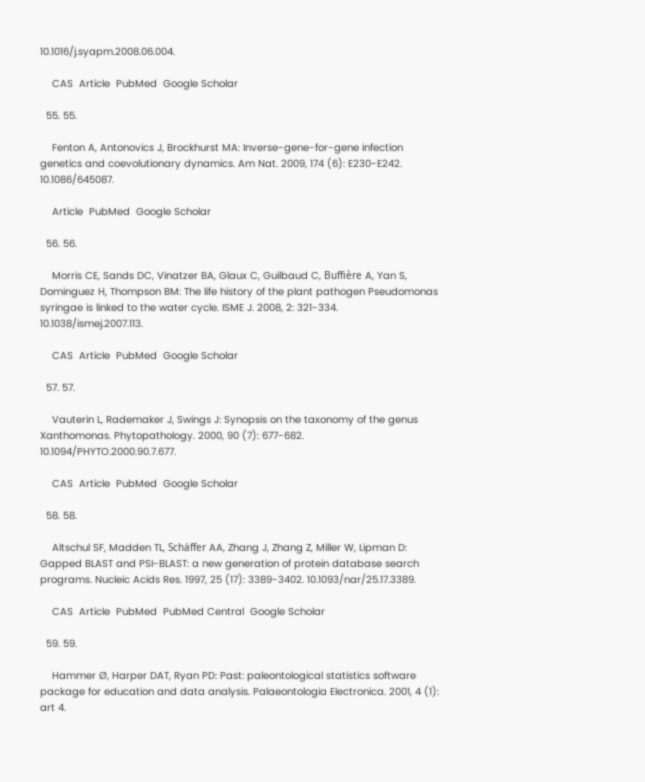10.1016/j.syapm.2008.06.004.

    CAS  Article  PubMed  Google Scholar

  55. 55.

    Fenton A, Antonovics J, Brockhurst MA: Inverse-gene-for-gene infection genetics and coevolutionary dynamics. Am Nat. 2009, 174 (6): E230-E242. 10.1086/645087.

    Article  PubMed  Google Scholar

  56. 56.

    Morris CE, Sands DC, Vinatzer BA, Glaux C, Guilbaud C, Buffière A, Yan S, Dominguez H, Thompson BM: The life history of the plant pathogen Pseudomonas syringae is linked to the water cycle. ISME J. 2008, 2: 321-334. 10.1038/ismej.2007.113.

    CAS  Article  PubMed  Google Scholar

  57. 57.

    Vauterin L, Rademaker J, Swings J: Synopsis on the taxonomy of the genus Xanthomonas. Phytopathology. 2000, 90 (7): 677-682. 10.1094/PHYTO.2000.90.7.677.

    CAS  Article  PubMed  Google Scholar

  58. 58.

    Altschul SF, Madden TL, Schäffer AA, Zhang J, Zhang Z, Miller W, Lipman D: Gapped BLAST and PSI-BLAST: a new generation of protein database search programs. Nucleic Acids Res. 1997, 25 (17): 3389-3402. 10.1093/nar/25.17.3389.

    CAS  Article  PubMed  PubMed Central  Google Scholar

  59. 59.

    Hammer Ø, Harper DAT, Ryan PD: Past: paleontological statistics software package for education and data analysis. Palaeontologia Electronica. 2001, 4 (1): art 4.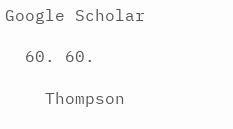Google Scholar

  60. 60.

    Thompson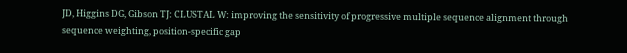JD, Higgins DG, Gibson TJ: CLUSTAL W: improving the sensitivity of progressive multiple sequence alignment through sequence weighting, position-specific gap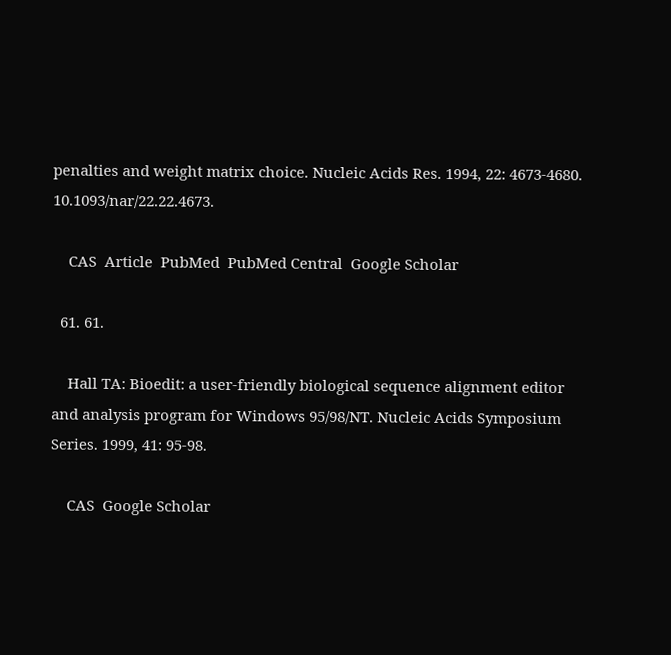penalties and weight matrix choice. Nucleic Acids Res. 1994, 22: 4673-4680. 10.1093/nar/22.22.4673.

    CAS  Article  PubMed  PubMed Central  Google Scholar

  61. 61.

    Hall TA: Bioedit: a user-friendly biological sequence alignment editor and analysis program for Windows 95/98/NT. Nucleic Acids Symposium Series. 1999, 41: 95-98.

    CAS  Google Scholar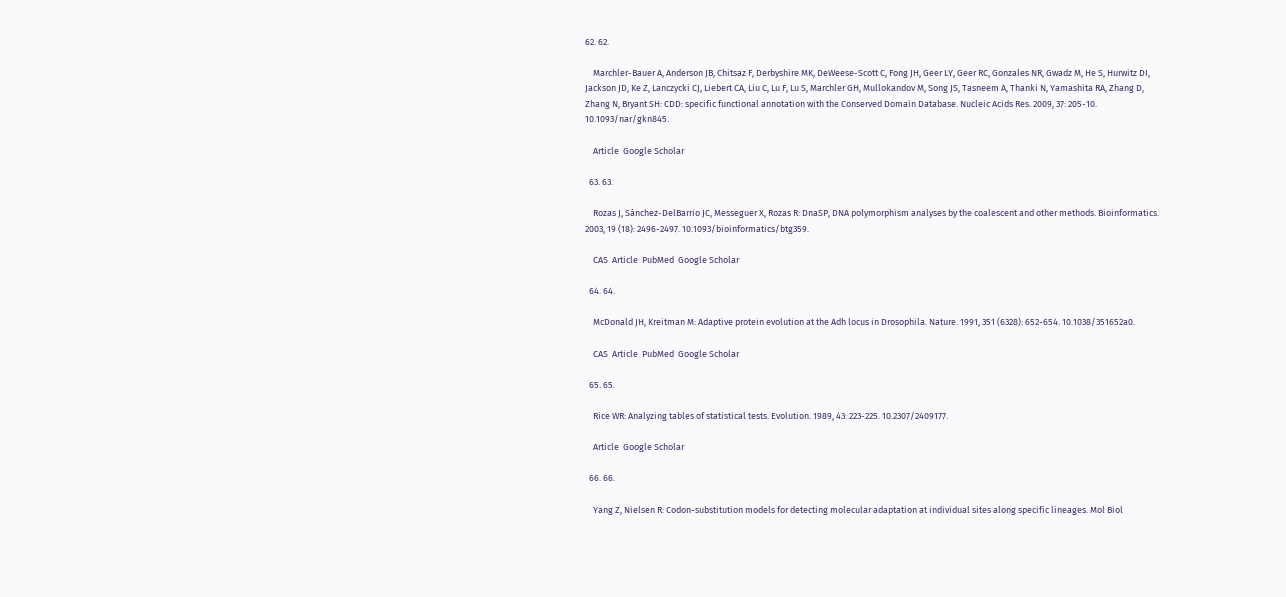62. 62.

    Marchler-Bauer A, Anderson JB, Chitsaz F, Derbyshire MK, DeWeese-Scott C, Fong JH, Geer LY, Geer RC, Gonzales NR, Gwadz M, He S, Hurwitz DI, Jackson JD, Ke Z, Lanczycki CJ, Liebert CA, Liu C, Lu F, Lu S, Marchler GH, Mullokandov M, Song JS, Tasneem A, Thanki N, Yamashita RA, Zhang D, Zhang N, Bryant SH: CDD: specific functional annotation with the Conserved Domain Database. Nucleic Acids Res. 2009, 37: 205-10. 10.1093/nar/gkn845.

    Article  Google Scholar

  63. 63.

    Rozas J, Sánchez-DelBarrio JC, Messeguer X, Rozas R: DnaSP, DNA polymorphism analyses by the coalescent and other methods. Bioinformatics. 2003, 19 (18): 2496-2497. 10.1093/bioinformatics/btg359.

    CAS  Article  PubMed  Google Scholar

  64. 64.

    McDonald JH, Kreitman M: Adaptive protein evolution at the Adh locus in Drosophila. Nature. 1991, 351 (6328): 652-654. 10.1038/351652a0.

    CAS  Article  PubMed  Google Scholar

  65. 65.

    Rice WR: Analyzing tables of statistical tests. Evolution. 1989, 43: 223-225. 10.2307/2409177.

    Article  Google Scholar

  66. 66.

    Yang Z, Nielsen R: Codon-substitution models for detecting molecular adaptation at individual sites along specific lineages. Mol Biol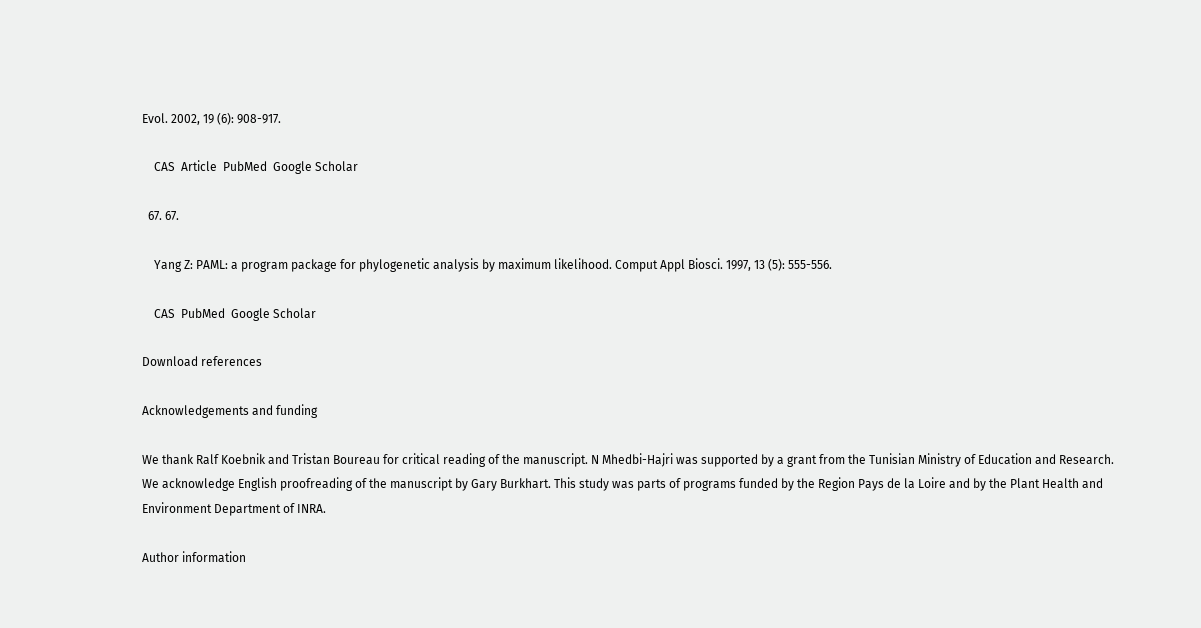Evol. 2002, 19 (6): 908-917.

    CAS  Article  PubMed  Google Scholar

  67. 67.

    Yang Z: PAML: a program package for phylogenetic analysis by maximum likelihood. Comput Appl Biosci. 1997, 13 (5): 555-556.

    CAS  PubMed  Google Scholar

Download references

Acknowledgements and funding

We thank Ralf Koebnik and Tristan Boureau for critical reading of the manuscript. N Mhedbi-Hajri was supported by a grant from the Tunisian Ministry of Education and Research. We acknowledge English proofreading of the manuscript by Gary Burkhart. This study was parts of programs funded by the Region Pays de la Loire and by the Plant Health and Environment Department of INRA.

Author information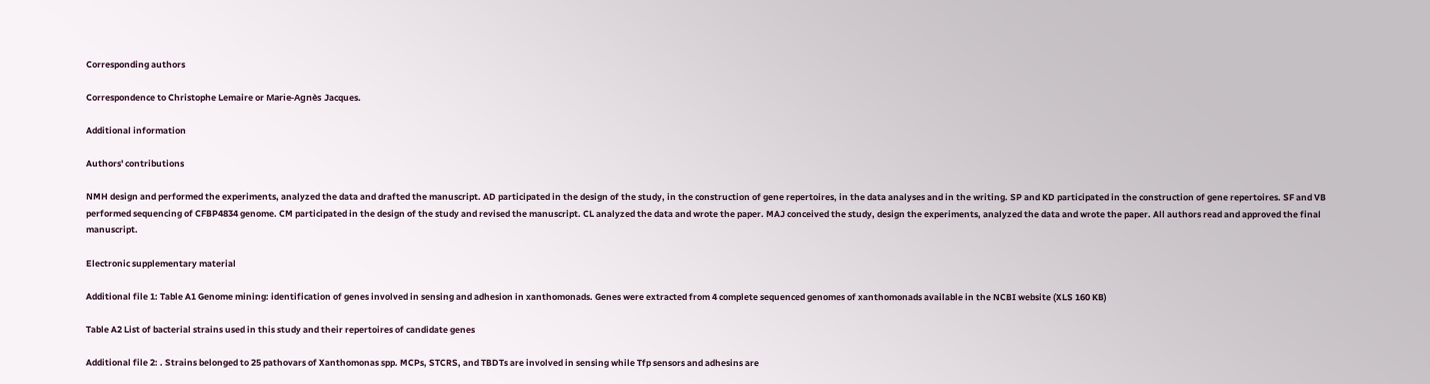Corresponding authors

Correspondence to Christophe Lemaire or Marie-Agnès Jacques.

Additional information

Authors' contributions

NMH design and performed the experiments, analyzed the data and drafted the manuscript. AD participated in the design of the study, in the construction of gene repertoires, in the data analyses and in the writing. SP and KD participated in the construction of gene repertoires. SF and VB performed sequencing of CFBP4834 genome. CM participated in the design of the study and revised the manuscript. CL analyzed the data and wrote the paper. MAJ conceived the study, design the experiments, analyzed the data and wrote the paper. All authors read and approved the final manuscript.

Electronic supplementary material

Additional file 1: Table A1 Genome mining: identification of genes involved in sensing and adhesion in xanthomonads. Genes were extracted from 4 complete sequenced genomes of xanthomonads available in the NCBI website (XLS 160 KB)

Table A2 List of bacterial strains used in this study and their repertoires of candidate genes

Additional file 2: . Strains belonged to 25 pathovars of Xanthomonas spp. MCPs, STCRS, and TBDTs are involved in sensing while Tfp sensors and adhesins are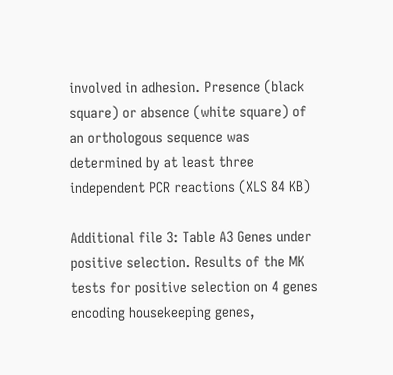involved in adhesion. Presence (black square) or absence (white square) of an orthologous sequence was determined by at least three independent PCR reactions (XLS 84 KB)

Additional file 3: Table A3 Genes under positive selection. Results of the MK tests for positive selection on 4 genes encoding housekeeping genes,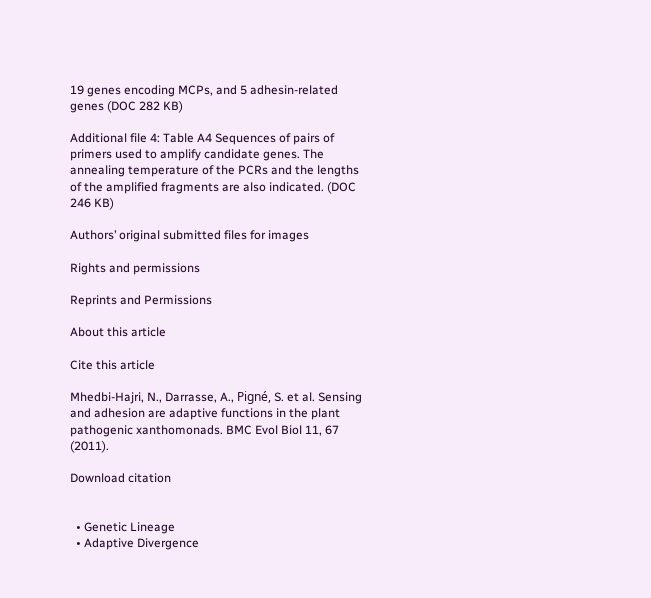19 genes encoding MCPs, and 5 adhesin-related genes (DOC 282 KB)

Additional file 4: Table A4 Sequences of pairs of primers used to amplify candidate genes. The annealing temperature of the PCRs and the lengths of the amplified fragments are also indicated. (DOC 246 KB)

Authors’ original submitted files for images

Rights and permissions

Reprints and Permissions

About this article

Cite this article

Mhedbi-Hajri, N., Darrasse, A., Pigné, S. et al. Sensing and adhesion are adaptive functions in the plant pathogenic xanthomonads. BMC Evol Biol 11, 67 (2011).

Download citation


  • Genetic Lineage
  • Adaptive Divergence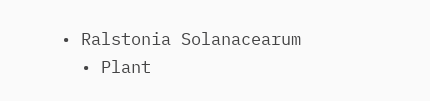• Ralstonia Solanacearum
  • Plant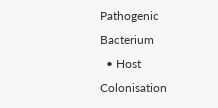Pathogenic Bacterium
  • Host Colonisation